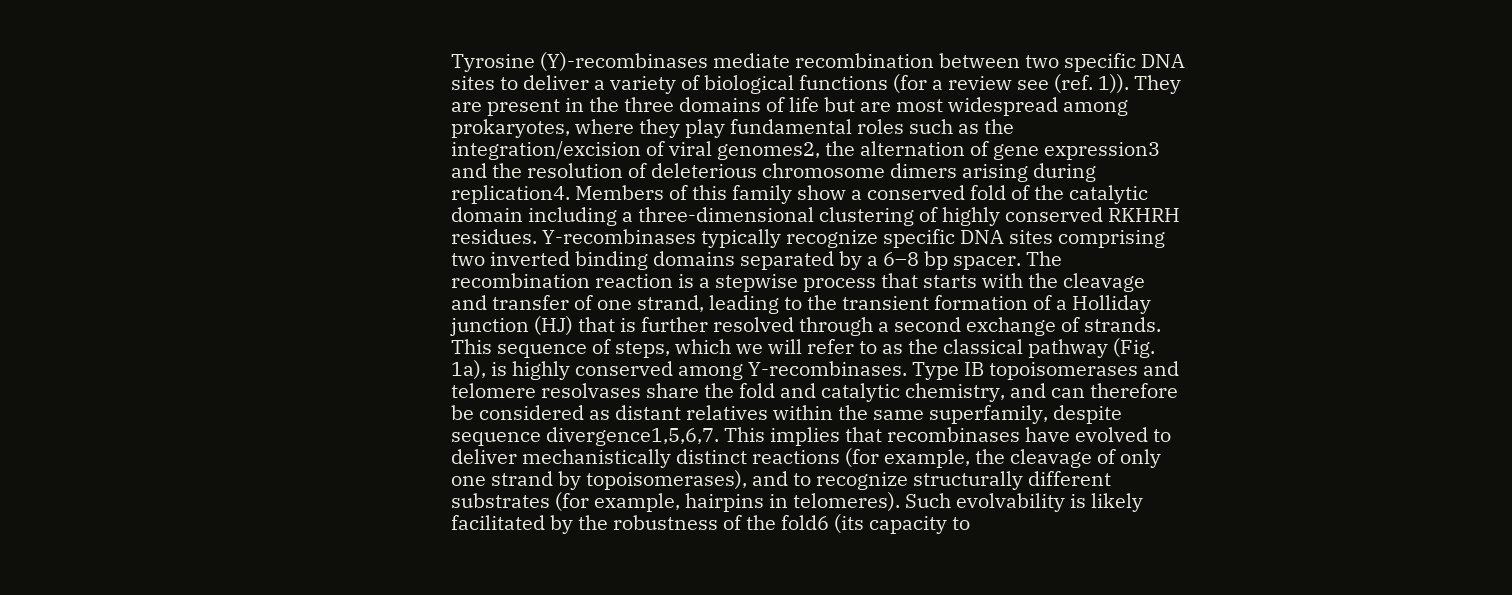Tyrosine (Y)-recombinases mediate recombination between two specific DNA sites to deliver a variety of biological functions (for a review see (ref. 1)). They are present in the three domains of life but are most widespread among prokaryotes, where they play fundamental roles such as the integration/excision of viral genomes2, the alternation of gene expression3 and the resolution of deleterious chromosome dimers arising during replication4. Members of this family show a conserved fold of the catalytic domain including a three-dimensional clustering of highly conserved RKHRH residues. Y-recombinases typically recognize specific DNA sites comprising two inverted binding domains separated by a 6–8 bp spacer. The recombination reaction is a stepwise process that starts with the cleavage and transfer of one strand, leading to the transient formation of a Holliday junction (HJ) that is further resolved through a second exchange of strands. This sequence of steps, which we will refer to as the classical pathway (Fig. 1a), is highly conserved among Y-recombinases. Type IB topoisomerases and telomere resolvases share the fold and catalytic chemistry, and can therefore be considered as distant relatives within the same superfamily, despite sequence divergence1,5,6,7. This implies that recombinases have evolved to deliver mechanistically distinct reactions (for example, the cleavage of only one strand by topoisomerases), and to recognize structurally different substrates (for example, hairpins in telomeres). Such evolvability is likely facilitated by the robustness of the fold6 (its capacity to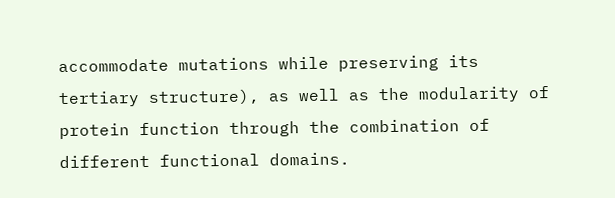accommodate mutations while preserving its tertiary structure), as well as the modularity of protein function through the combination of different functional domains.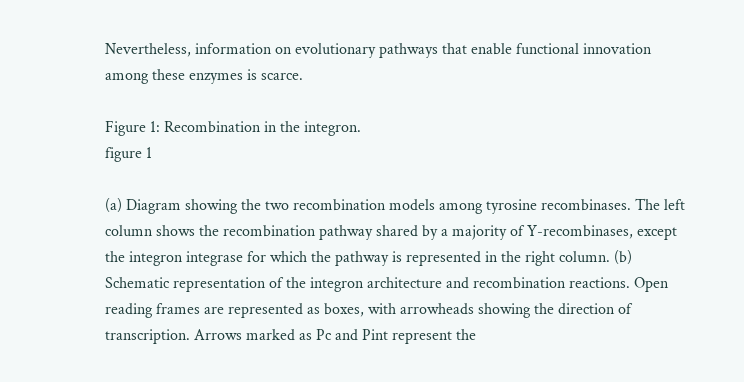Nevertheless, information on evolutionary pathways that enable functional innovation among these enzymes is scarce.

Figure 1: Recombination in the integron.
figure 1

(a) Diagram showing the two recombination models among tyrosine recombinases. The left column shows the recombination pathway shared by a majority of Y-recombinases, except the integron integrase for which the pathway is represented in the right column. (b) Schematic representation of the integron architecture and recombination reactions. Open reading frames are represented as boxes, with arrowheads showing the direction of transcription. Arrows marked as Pc and Pint represent the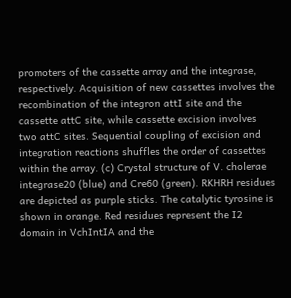promoters of the cassette array and the integrase, respectively. Acquisition of new cassettes involves the recombination of the integron attI site and the cassette attC site, while cassette excision involves two attC sites. Sequential coupling of excision and integration reactions shuffles the order of cassettes within the array. (c) Crystal structure of V. cholerae integrase20 (blue) and Cre60 (green). RKHRH residues are depicted as purple sticks. The catalytic tyrosine is shown in orange. Red residues represent the I2 domain in VchIntIA and the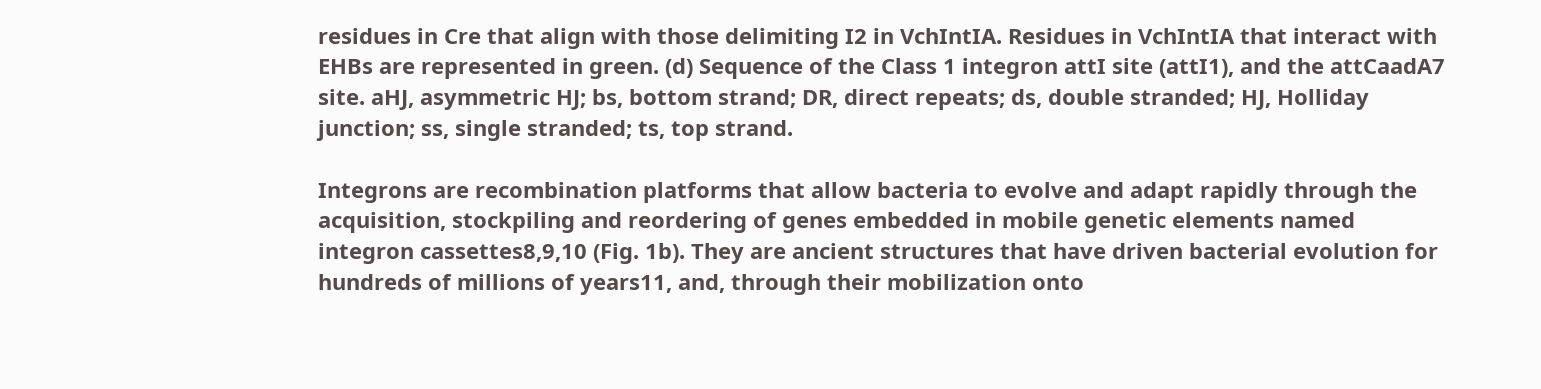residues in Cre that align with those delimiting I2 in VchIntIA. Residues in VchIntIA that interact with EHBs are represented in green. (d) Sequence of the Class 1 integron attI site (attI1), and the attCaadA7 site. aHJ, asymmetric HJ; bs, bottom strand; DR, direct repeats; ds, double stranded; HJ, Holliday junction; ss, single stranded; ts, top strand.

Integrons are recombination platforms that allow bacteria to evolve and adapt rapidly through the acquisition, stockpiling and reordering of genes embedded in mobile genetic elements named integron cassettes8,9,10 (Fig. 1b). They are ancient structures that have driven bacterial evolution for hundreds of millions of years11, and, through their mobilization onto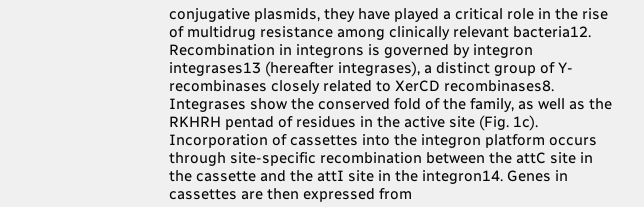conjugative plasmids, they have played a critical role in the rise of multidrug resistance among clinically relevant bacteria12. Recombination in integrons is governed by integron integrases13 (hereafter integrases), a distinct group of Y-recombinases closely related to XerCD recombinases8. Integrases show the conserved fold of the family, as well as the RKHRH pentad of residues in the active site (Fig. 1c). Incorporation of cassettes into the integron platform occurs through site-specific recombination between the attC site in the cassette and the attI site in the integron14. Genes in cassettes are then expressed from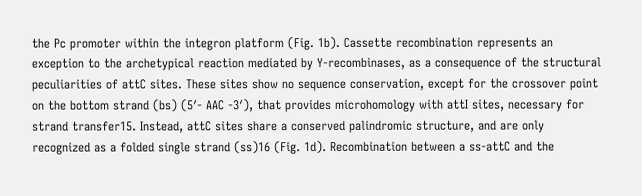the Pc promoter within the integron platform (Fig. 1b). Cassette recombination represents an exception to the archetypical reaction mediated by Y-recombinases, as a consequence of the structural peculiarities of attC sites. These sites show no sequence conservation, except for the crossover point on the bottom strand (bs) (5′- AAC -3′), that provides microhomology with attI sites, necessary for strand transfer15. Instead, attC sites share a conserved palindromic structure, and are only recognized as a folded single strand (ss)16 (Fig. 1d). Recombination between a ss-attC and the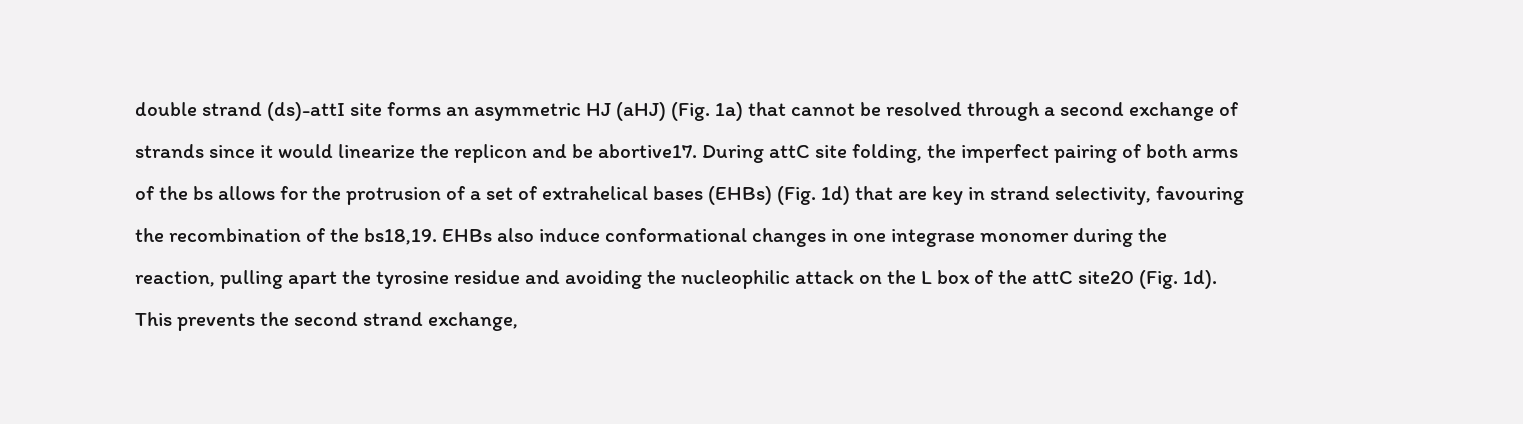double strand (ds)-attI site forms an asymmetric HJ (aHJ) (Fig. 1a) that cannot be resolved through a second exchange of strands since it would linearize the replicon and be abortive17. During attC site folding, the imperfect pairing of both arms of the bs allows for the protrusion of a set of extrahelical bases (EHBs) (Fig. 1d) that are key in strand selectivity, favouring the recombination of the bs18,19. EHBs also induce conformational changes in one integrase monomer during the reaction, pulling apart the tyrosine residue and avoiding the nucleophilic attack on the L box of the attC site20 (Fig. 1d). This prevents the second strand exchange,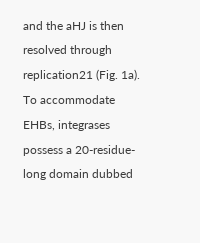and the aHJ is then resolved through replication21 (Fig. 1a). To accommodate EHBs, integrases possess a 20-residue-long domain dubbed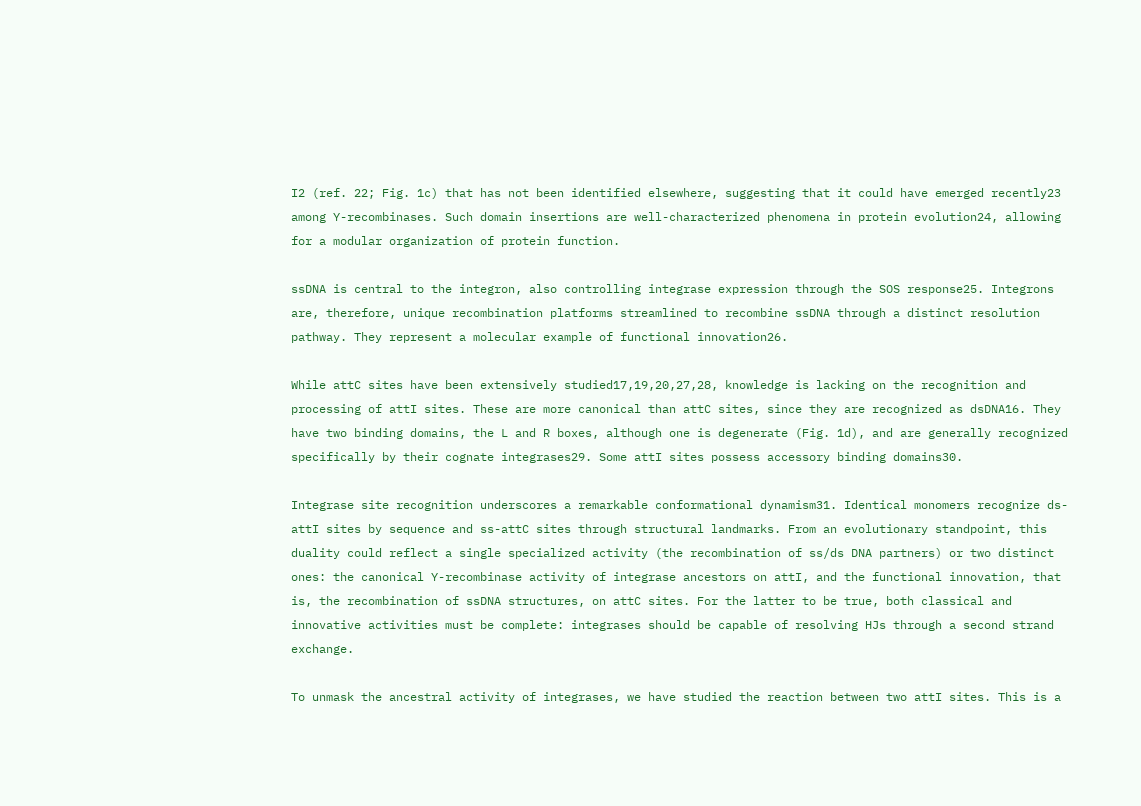I2 (ref. 22; Fig. 1c) that has not been identified elsewhere, suggesting that it could have emerged recently23 among Y-recombinases. Such domain insertions are well-characterized phenomena in protein evolution24, allowing for a modular organization of protein function.

ssDNA is central to the integron, also controlling integrase expression through the SOS response25. Integrons are, therefore, unique recombination platforms streamlined to recombine ssDNA through a distinct resolution pathway. They represent a molecular example of functional innovation26.

While attC sites have been extensively studied17,19,20,27,28, knowledge is lacking on the recognition and processing of attI sites. These are more canonical than attC sites, since they are recognized as dsDNA16. They have two binding domains, the L and R boxes, although one is degenerate (Fig. 1d), and are generally recognized specifically by their cognate integrases29. Some attI sites possess accessory binding domains30.

Integrase site recognition underscores a remarkable conformational dynamism31. Identical monomers recognize ds-attI sites by sequence and ss-attC sites through structural landmarks. From an evolutionary standpoint, this duality could reflect a single specialized activity (the recombination of ss/ds DNA partners) or two distinct ones: the canonical Y-recombinase activity of integrase ancestors on attI, and the functional innovation, that is, the recombination of ssDNA structures, on attC sites. For the latter to be true, both classical and innovative activities must be complete: integrases should be capable of resolving HJs through a second strand exchange.

To unmask the ancestral activity of integrases, we have studied the reaction between two attI sites. This is a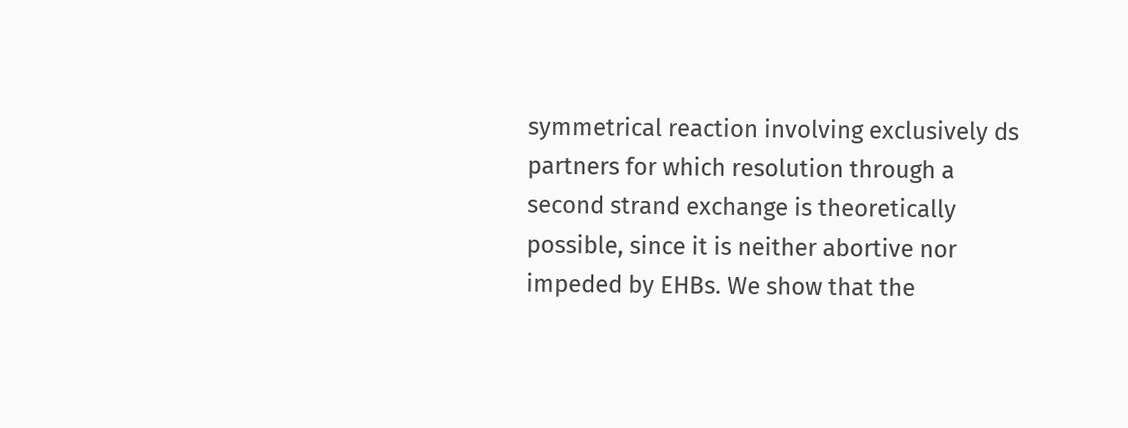symmetrical reaction involving exclusively ds partners for which resolution through a second strand exchange is theoretically possible, since it is neither abortive nor impeded by EHBs. We show that the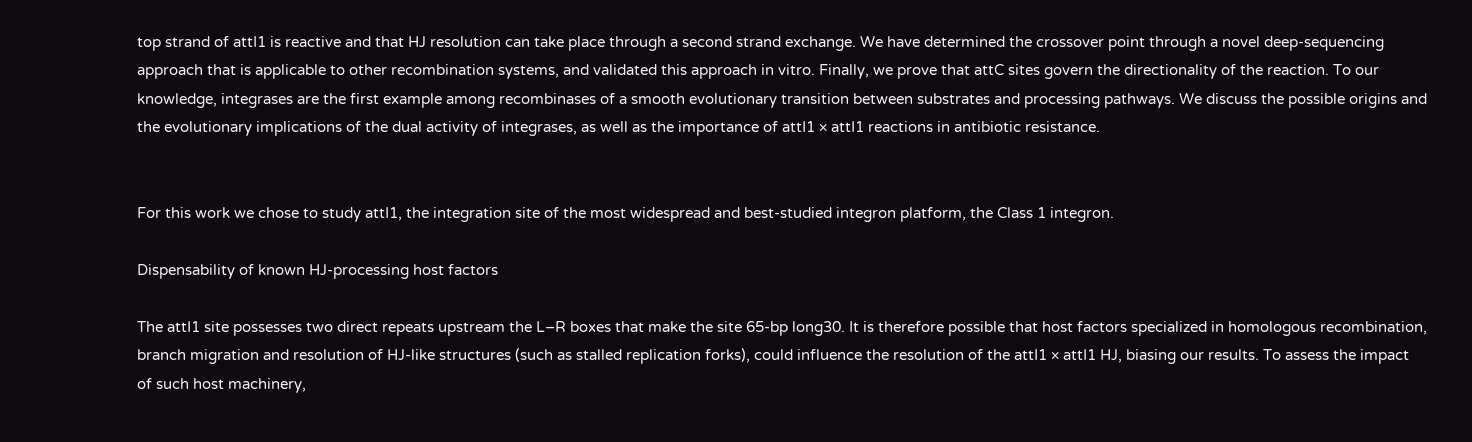top strand of attI1 is reactive and that HJ resolution can take place through a second strand exchange. We have determined the crossover point through a novel deep-sequencing approach that is applicable to other recombination systems, and validated this approach in vitro. Finally, we prove that attC sites govern the directionality of the reaction. To our knowledge, integrases are the first example among recombinases of a smooth evolutionary transition between substrates and processing pathways. We discuss the possible origins and the evolutionary implications of the dual activity of integrases, as well as the importance of attI1 × attI1 reactions in antibiotic resistance.


For this work we chose to study attI1, the integration site of the most widespread and best-studied integron platform, the Class 1 integron.

Dispensability of known HJ-processing host factors

The attI1 site possesses two direct repeats upstream the L–R boxes that make the site 65-bp long30. It is therefore possible that host factors specialized in homologous recombination, branch migration and resolution of HJ-like structures (such as stalled replication forks), could influence the resolution of the attI1 × attI1 HJ, biasing our results. To assess the impact of such host machinery,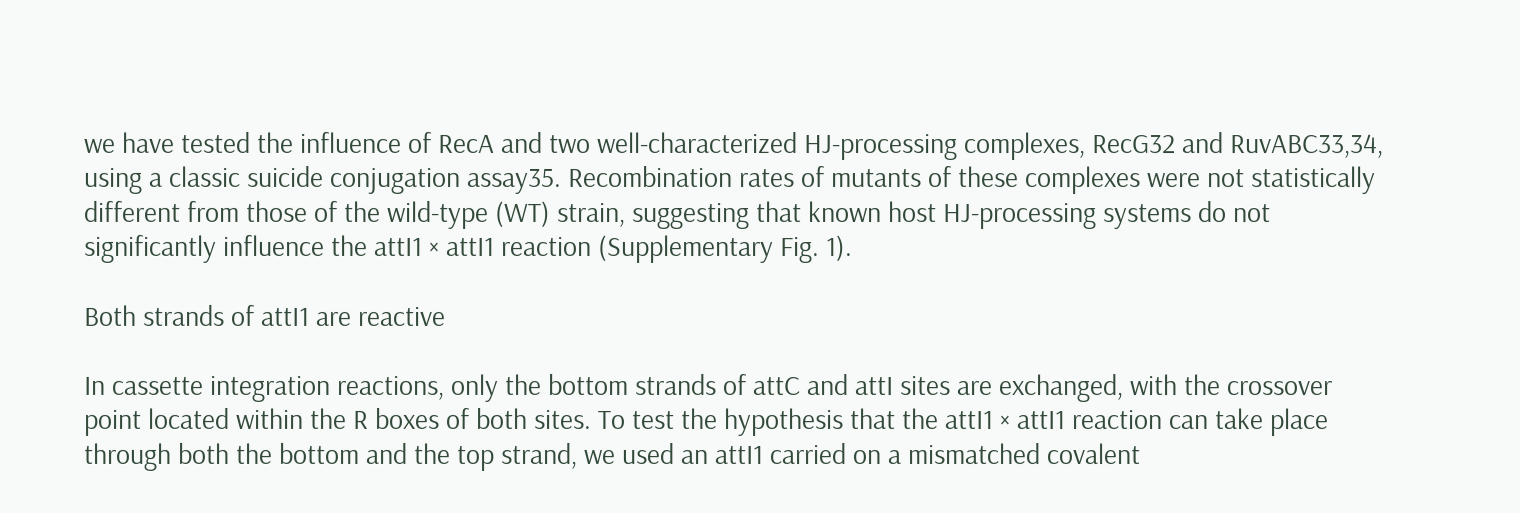we have tested the influence of RecA and two well-characterized HJ-processing complexes, RecG32 and RuvABC33,34, using a classic suicide conjugation assay35. Recombination rates of mutants of these complexes were not statistically different from those of the wild-type (WT) strain, suggesting that known host HJ-processing systems do not significantly influence the attI1 × attI1 reaction (Supplementary Fig. 1).

Both strands of attI1 are reactive

In cassette integration reactions, only the bottom strands of attC and attI sites are exchanged, with the crossover point located within the R boxes of both sites. To test the hypothesis that the attI1 × attI1 reaction can take place through both the bottom and the top strand, we used an attI1 carried on a mismatched covalent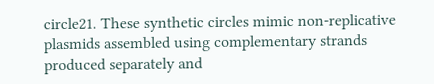circle21. These synthetic circles mimic non-replicative plasmids assembled using complementary strands produced separately and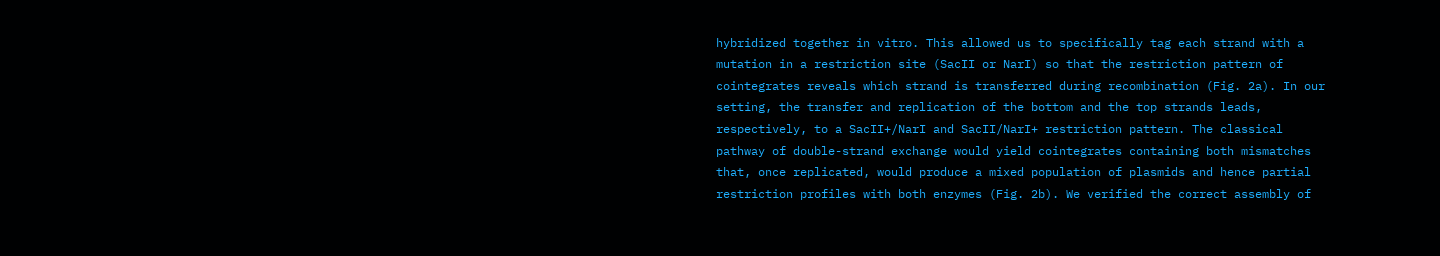hybridized together in vitro. This allowed us to specifically tag each strand with a mutation in a restriction site (SacII or NarI) so that the restriction pattern of cointegrates reveals which strand is transferred during recombination (Fig. 2a). In our setting, the transfer and replication of the bottom and the top strands leads, respectively, to a SacII+/NarI and SacII/NarI+ restriction pattern. The classical pathway of double-strand exchange would yield cointegrates containing both mismatches that, once replicated, would produce a mixed population of plasmids and hence partial restriction profiles with both enzymes (Fig. 2b). We verified the correct assembly of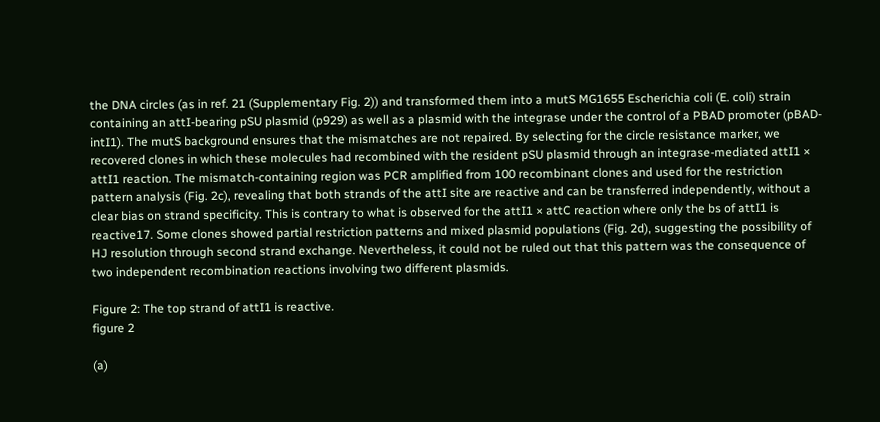the DNA circles (as in ref. 21 (Supplementary Fig. 2)) and transformed them into a mutS MG1655 Escherichia coli (E. coli) strain containing an attI-bearing pSU plasmid (p929) as well as a plasmid with the integrase under the control of a PBAD promoter (pBAD-intI1). The mutS background ensures that the mismatches are not repaired. By selecting for the circle resistance marker, we recovered clones in which these molecules had recombined with the resident pSU plasmid through an integrase-mediated attI1 × attI1 reaction. The mismatch-containing region was PCR amplified from 100 recombinant clones and used for the restriction pattern analysis (Fig. 2c), revealing that both strands of the attI site are reactive and can be transferred independently, without a clear bias on strand specificity. This is contrary to what is observed for the attI1 × attC reaction where only the bs of attI1 is reactive17. Some clones showed partial restriction patterns and mixed plasmid populations (Fig. 2d), suggesting the possibility of HJ resolution through second strand exchange. Nevertheless, it could not be ruled out that this pattern was the consequence of two independent recombination reactions involving two different plasmids.

Figure 2: The top strand of attI1 is reactive.
figure 2

(a)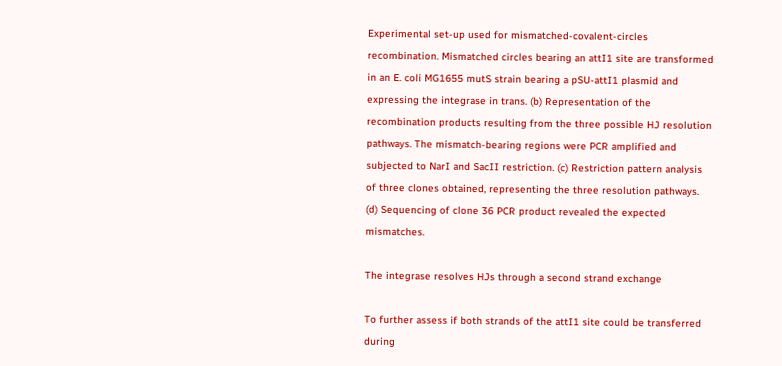Experimental set-up used for mismatched-covalent-circles recombination. Mismatched circles bearing an attI1 site are transformed in an E. coli MG1655 mutS strain bearing a pSU-attI1 plasmid and expressing the integrase in trans. (b) Representation of the recombination products resulting from the three possible HJ resolution pathways. The mismatch-bearing regions were PCR amplified and subjected to NarI and SacII restriction. (c) Restriction pattern analysis of three clones obtained, representing the three resolution pathways. (d) Sequencing of clone 36 PCR product revealed the expected mismatches.

The integrase resolves HJs through a second strand exchange

To further assess if both strands of the attI1 site could be transferred during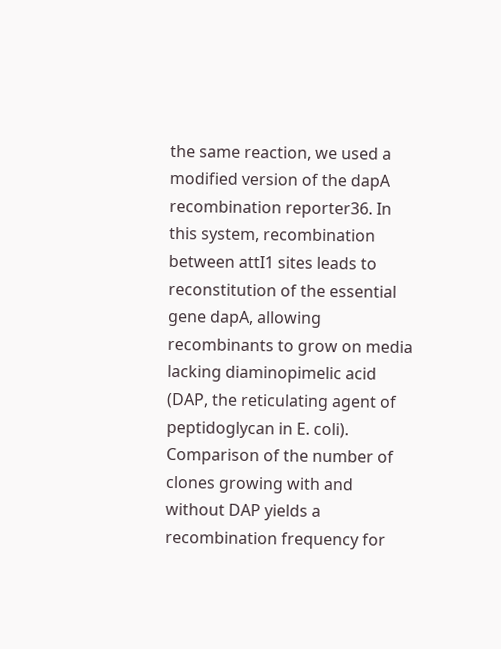the same reaction, we used a modified version of the dapA recombination reporter36. In this system, recombination between attI1 sites leads to reconstitution of the essential gene dapA, allowing recombinants to grow on media lacking diaminopimelic acid (DAP, the reticulating agent of peptidoglycan in E. coli). Comparison of the number of clones growing with and without DAP yields a recombination frequency for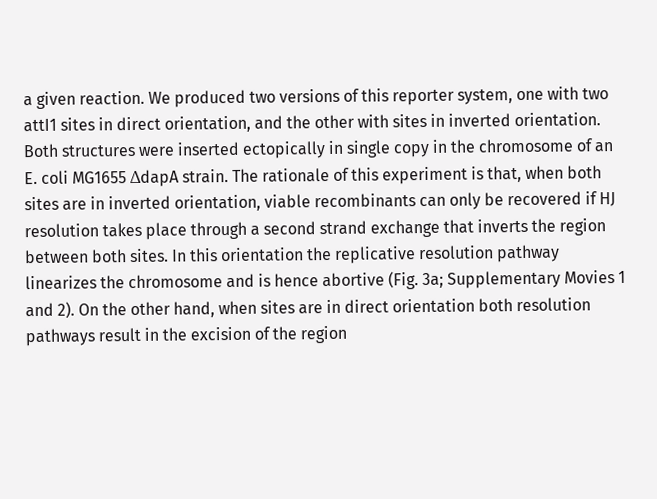a given reaction. We produced two versions of this reporter system, one with two attI1 sites in direct orientation, and the other with sites in inverted orientation. Both structures were inserted ectopically in single copy in the chromosome of an E. coli MG1655 ΔdapA strain. The rationale of this experiment is that, when both sites are in inverted orientation, viable recombinants can only be recovered if HJ resolution takes place through a second strand exchange that inverts the region between both sites. In this orientation the replicative resolution pathway linearizes the chromosome and is hence abortive (Fig. 3a; Supplementary Movies 1 and 2). On the other hand, when sites are in direct orientation both resolution pathways result in the excision of the region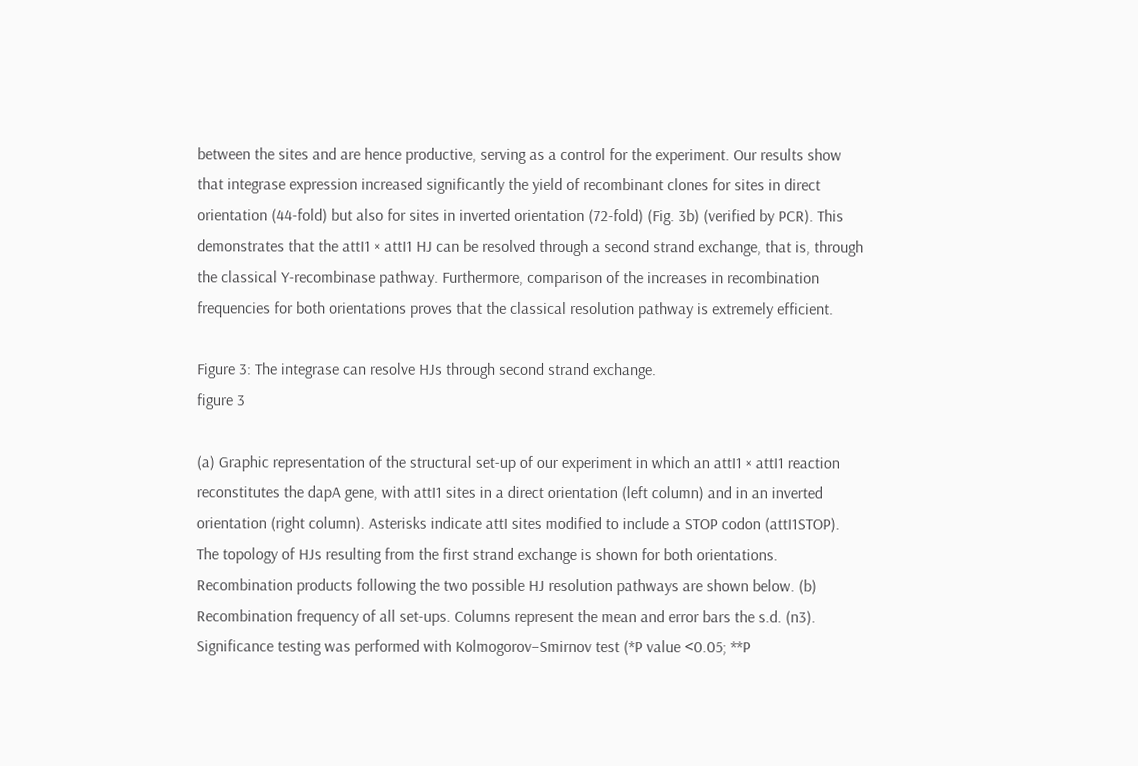between the sites and are hence productive, serving as a control for the experiment. Our results show that integrase expression increased significantly the yield of recombinant clones for sites in direct orientation (44-fold) but also for sites in inverted orientation (72-fold) (Fig. 3b) (verified by PCR). This demonstrates that the attI1 × attI1 HJ can be resolved through a second strand exchange, that is, through the classical Y-recombinase pathway. Furthermore, comparison of the increases in recombination frequencies for both orientations proves that the classical resolution pathway is extremely efficient.

Figure 3: The integrase can resolve HJs through second strand exchange.
figure 3

(a) Graphic representation of the structural set-up of our experiment in which an attI1 × attI1 reaction reconstitutes the dapA gene, with attI1 sites in a direct orientation (left column) and in an inverted orientation (right column). Asterisks indicate attI sites modified to include a STOP codon (attI1STOP). The topology of HJs resulting from the first strand exchange is shown for both orientations. Recombination products following the two possible HJ resolution pathways are shown below. (b) Recombination frequency of all set-ups. Columns represent the mean and error bars the s.d. (n3). Significance testing was performed with Kolmogorov–Smirnov test (*P value <0.05; **P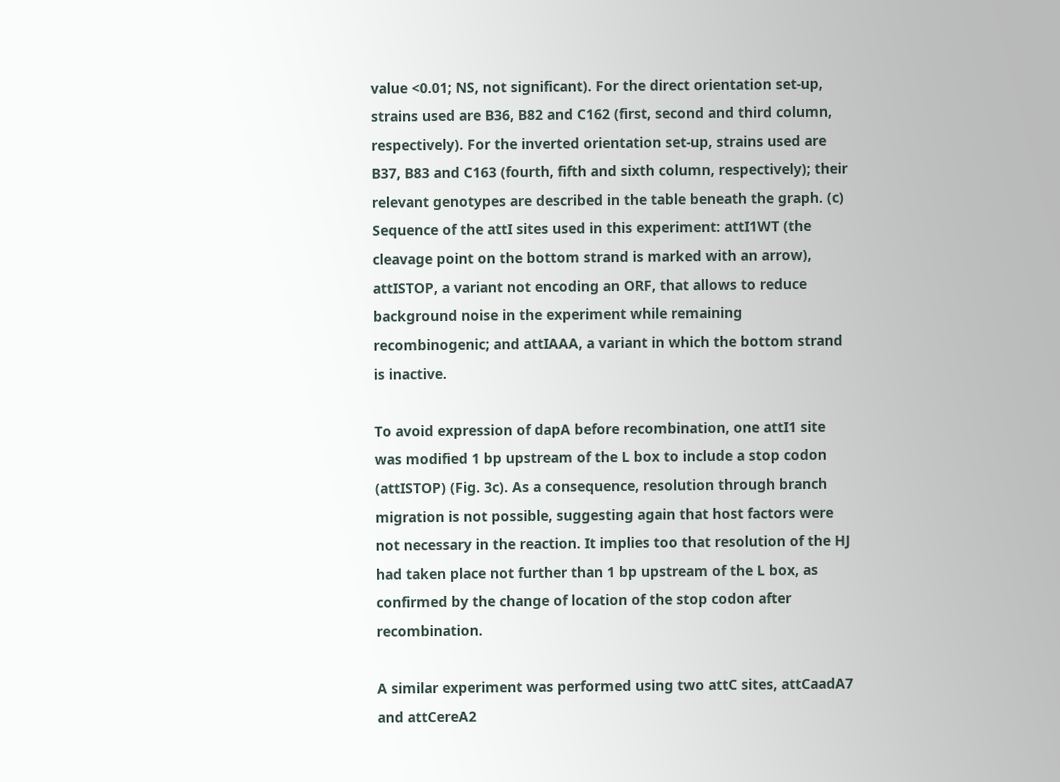value <0.01; NS, not significant). For the direct orientation set-up, strains used are B36, B82 and C162 (first, second and third column, respectively). For the inverted orientation set-up, strains used are B37, B83 and C163 (fourth, fifth and sixth column, respectively); their relevant genotypes are described in the table beneath the graph. (c) Sequence of the attI sites used in this experiment: attI1WT (the cleavage point on the bottom strand is marked with an arrow), attISTOP, a variant not encoding an ORF, that allows to reduce background noise in the experiment while remaining recombinogenic; and attIAAA, a variant in which the bottom strand is inactive.

To avoid expression of dapA before recombination, one attI1 site was modified 1 bp upstream of the L box to include a stop codon (attISTOP) (Fig. 3c). As a consequence, resolution through branch migration is not possible, suggesting again that host factors were not necessary in the reaction. It implies too that resolution of the HJ had taken place not further than 1 bp upstream of the L box, as confirmed by the change of location of the stop codon after recombination.

A similar experiment was performed using two attC sites, attCaadA7 and attCereA2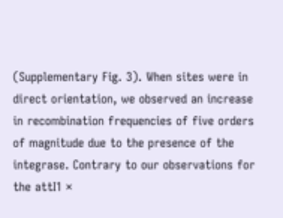(Supplementary Fig. 3). When sites were in direct orientation, we observed an increase in recombination frequencies of five orders of magnitude due to the presence of the integrase. Contrary to our observations for the attI1 ×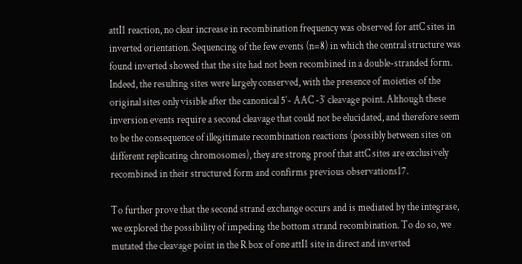attI1 reaction, no clear increase in recombination frequency was observed for attC sites in inverted orientation. Sequencing of the few events (n=8) in which the central structure was found inverted showed that the site had not been recombined in a double-stranded form. Indeed, the resulting sites were largely conserved, with the presence of moieties of the original sites only visible after the canonical 5′- AAC -3′ cleavage point. Although these inversion events require a second cleavage that could not be elucidated, and therefore seem to be the consequence of illegitimate recombination reactions (possibly between sites on different replicating chromosomes), they are strong proof that attC sites are exclusively recombined in their structured form and confirms previous observations17.

To further prove that the second strand exchange occurs and is mediated by the integrase, we explored the possibility of impeding the bottom strand recombination. To do so, we mutated the cleavage point in the R box of one attI1 site in direct and inverted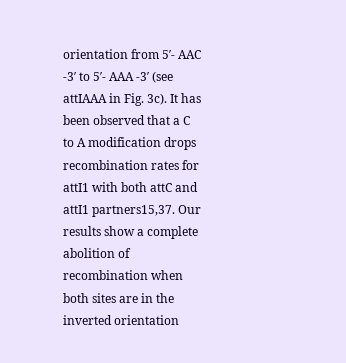orientation from 5′- AAC -3′ to 5′- AAA -3′ (see attIAAA in Fig. 3c). It has been observed that a C to A modification drops recombination rates for attI1 with both attC and attI1 partners15,37. Our results show a complete abolition of recombination when both sites are in the inverted orientation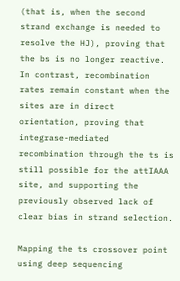(that is, when the second strand exchange is needed to resolve the HJ), proving that the bs is no longer reactive. In contrast, recombination rates remain constant when the sites are in direct orientation, proving that integrase-mediated recombination through the ts is still possible for the attIAAA site, and supporting the previously observed lack of clear bias in strand selection.

Mapping the ts crossover point using deep sequencing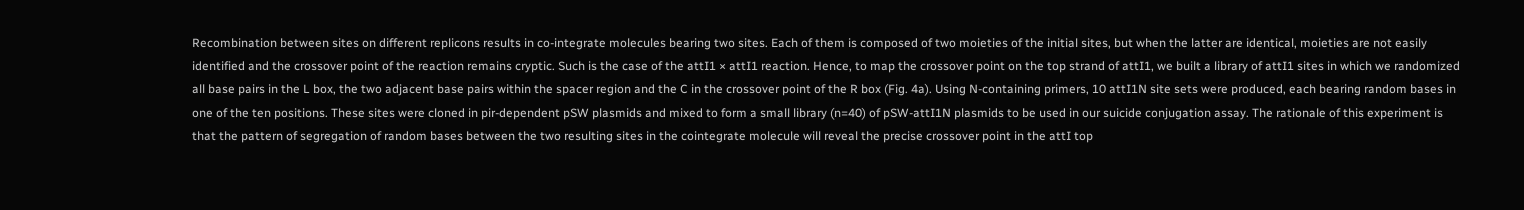Recombination between sites on different replicons results in co-integrate molecules bearing two sites. Each of them is composed of two moieties of the initial sites, but when the latter are identical, moieties are not easily identified and the crossover point of the reaction remains cryptic. Such is the case of the attI1 × attI1 reaction. Hence, to map the crossover point on the top strand of attI1, we built a library of attI1 sites in which we randomized all base pairs in the L box, the two adjacent base pairs within the spacer region and the C in the crossover point of the R box (Fig. 4a). Using N-containing primers, 10 attI1N site sets were produced, each bearing random bases in one of the ten positions. These sites were cloned in pir-dependent pSW plasmids and mixed to form a small library (n=40) of pSW-attI1N plasmids to be used in our suicide conjugation assay. The rationale of this experiment is that the pattern of segregation of random bases between the two resulting sites in the cointegrate molecule will reveal the precise crossover point in the attI top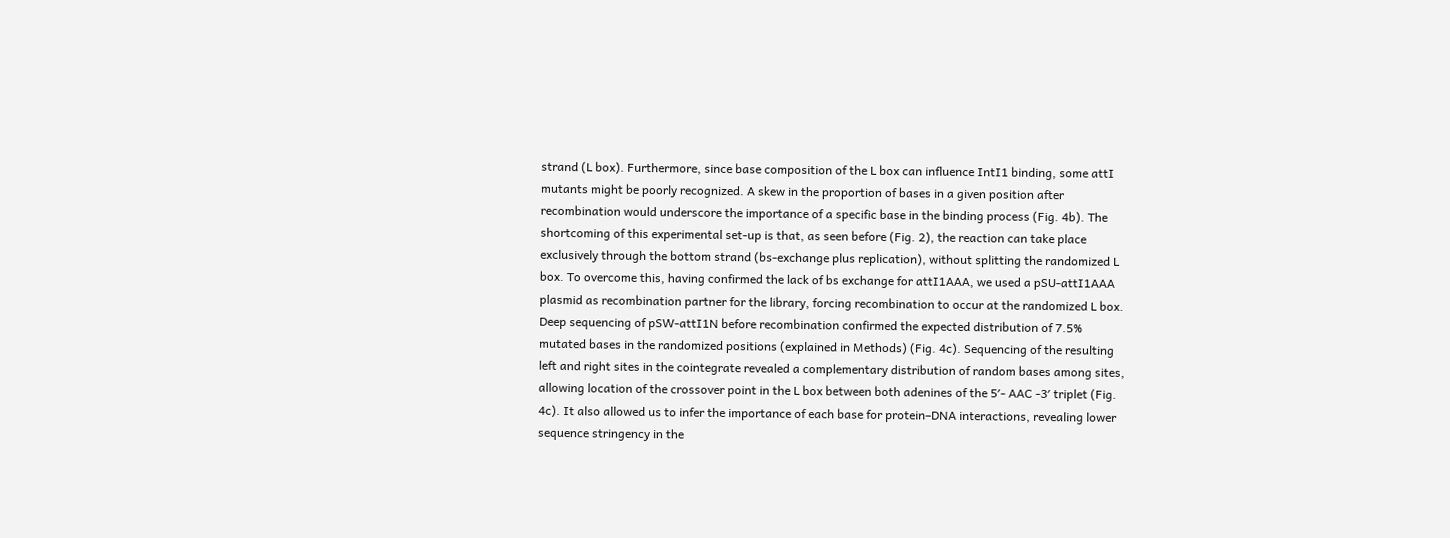strand (L box). Furthermore, since base composition of the L box can influence IntI1 binding, some attI mutants might be poorly recognized. A skew in the proportion of bases in a given position after recombination would underscore the importance of a specific base in the binding process (Fig. 4b). The shortcoming of this experimental set-up is that, as seen before (Fig. 2), the reaction can take place exclusively through the bottom strand (bs-exchange plus replication), without splitting the randomized L box. To overcome this, having confirmed the lack of bs exchange for attI1AAA, we used a pSU-attI1AAA plasmid as recombination partner for the library, forcing recombination to occur at the randomized L box. Deep sequencing of pSW-attI1N before recombination confirmed the expected distribution of 7.5% mutated bases in the randomized positions (explained in Methods) (Fig. 4c). Sequencing of the resulting left and right sites in the cointegrate revealed a complementary distribution of random bases among sites, allowing location of the crossover point in the L box between both adenines of the 5′- AAC -3′ triplet (Fig. 4c). It also allowed us to infer the importance of each base for protein–DNA interactions, revealing lower sequence stringency in the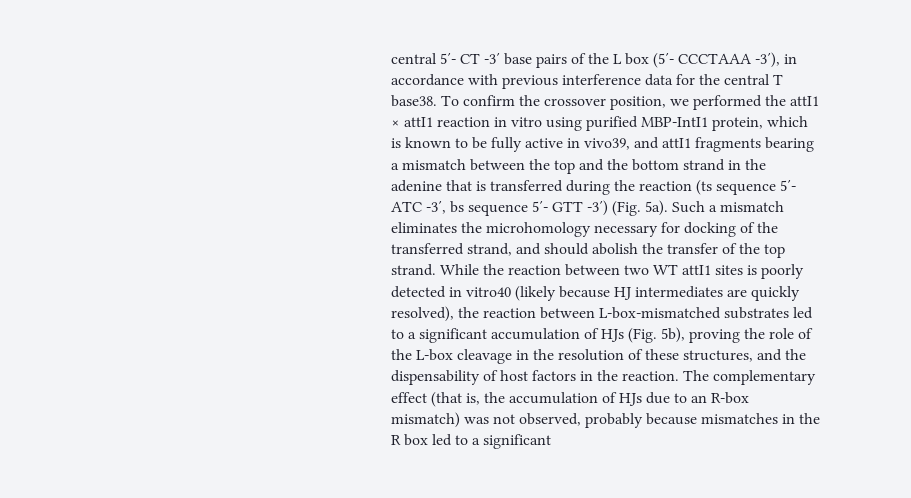central 5′- CT -3′ base pairs of the L box (5′- CCCTAAA -3′), in accordance with previous interference data for the central T base38. To confirm the crossover position, we performed the attI1 × attI1 reaction in vitro using purified MBP-IntI1 protein, which is known to be fully active in vivo39, and attI1 fragments bearing a mismatch between the top and the bottom strand in the adenine that is transferred during the reaction (ts sequence 5′- ATC -3′, bs sequence 5′- GTT -3′) (Fig. 5a). Such a mismatch eliminates the microhomology necessary for docking of the transferred strand, and should abolish the transfer of the top strand. While the reaction between two WT attI1 sites is poorly detected in vitro40 (likely because HJ intermediates are quickly resolved), the reaction between L-box-mismatched substrates led to a significant accumulation of HJs (Fig. 5b), proving the role of the L-box cleavage in the resolution of these structures, and the dispensability of host factors in the reaction. The complementary effect (that is, the accumulation of HJs due to an R-box mismatch) was not observed, probably because mismatches in the R box led to a significant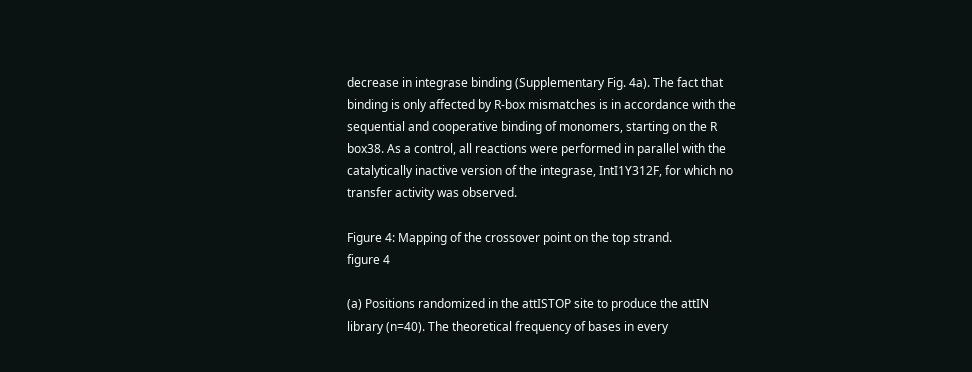decrease in integrase binding (Supplementary Fig. 4a). The fact that binding is only affected by R-box mismatches is in accordance with the sequential and cooperative binding of monomers, starting on the R box38. As a control, all reactions were performed in parallel with the catalytically inactive version of the integrase, IntI1Y312F, for which no transfer activity was observed.

Figure 4: Mapping of the crossover point on the top strand.
figure 4

(a) Positions randomized in the attISTOP site to produce the attIN library (n=40). The theoretical frequency of bases in every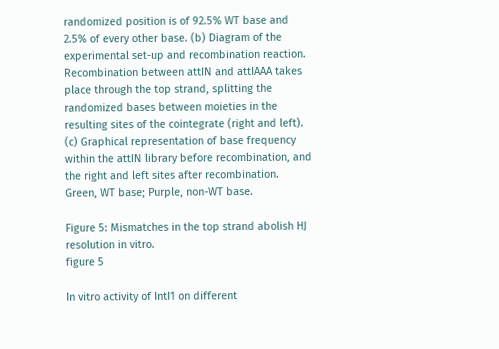randomized position is of 92.5% WT base and 2.5% of every other base. (b) Diagram of the experimental set-up and recombination reaction. Recombination between attIN and attIAAA takes place through the top strand, splitting the randomized bases between moieties in the resulting sites of the cointegrate (right and left). (c) Graphical representation of base frequency within the attIN library before recombination, and the right and left sites after recombination. Green, WT base; Purple, non-WT base.

Figure 5: Mismatches in the top strand abolish HJ resolution in vitro.
figure 5

In vitro activity of IntI1 on different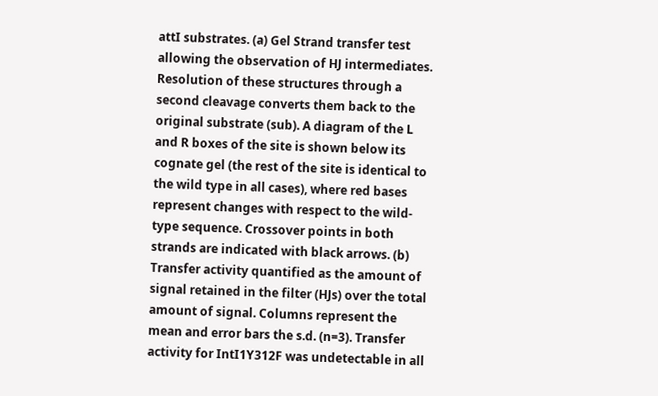attI substrates. (a) Gel Strand transfer test allowing the observation of HJ intermediates. Resolution of these structures through a second cleavage converts them back to the original substrate (sub). A diagram of the L and R boxes of the site is shown below its cognate gel (the rest of the site is identical to the wild type in all cases), where red bases represent changes with respect to the wild-type sequence. Crossover points in both strands are indicated with black arrows. (b) Transfer activity quantified as the amount of signal retained in the filter (HJs) over the total amount of signal. Columns represent the mean and error bars the s.d. (n=3). Transfer activity for IntI1Y312F was undetectable in all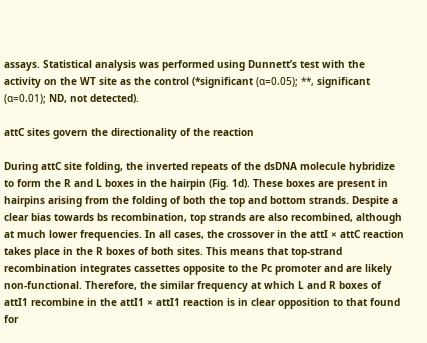assays. Statistical analysis was performed using Dunnett’s test with the activity on the WT site as the control (*significant (α=0.05); **, significant (α=0.01); ND, not detected).

attC sites govern the directionality of the reaction

During attC site folding, the inverted repeats of the dsDNA molecule hybridize to form the R and L boxes in the hairpin (Fig. 1d). These boxes are present in hairpins arising from the folding of both the top and bottom strands. Despite a clear bias towards bs recombination, top strands are also recombined, although at much lower frequencies. In all cases, the crossover in the attI × attC reaction takes place in the R boxes of both sites. This means that top-strand recombination integrates cassettes opposite to the Pc promoter and are likely non-functional. Therefore, the similar frequency at which L and R boxes of attI1 recombine in the attI1 × attI1 reaction is in clear opposition to that found for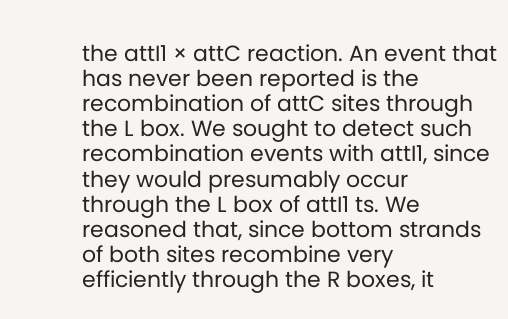the attI1 × attC reaction. An event that has never been reported is the recombination of attC sites through the L box. We sought to detect such recombination events with attI1, since they would presumably occur through the L box of attI1 ts. We reasoned that, since bottom strands of both sites recombine very efficiently through the R boxes, it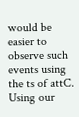would be easier to observe such events using the ts of attC. Using our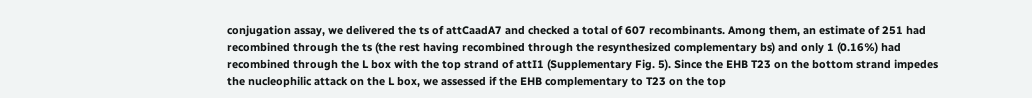conjugation assay, we delivered the ts of attCaadA7 and checked a total of 607 recombinants. Among them, an estimate of 251 had recombined through the ts (the rest having recombined through the resynthesized complementary bs) and only 1 (0.16%) had recombined through the L box with the top strand of attI1 (Supplementary Fig. 5). Since the EHB T23 on the bottom strand impedes the nucleophilic attack on the L box, we assessed if the EHB complementary to T23 on the top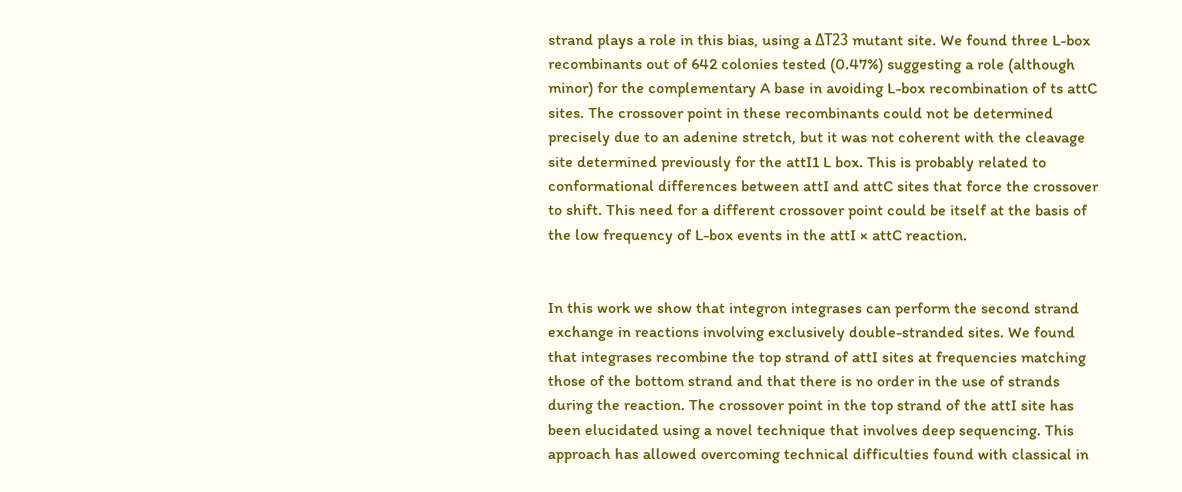strand plays a role in this bias, using a ΔT23 mutant site. We found three L-box recombinants out of 642 colonies tested (0.47%) suggesting a role (although minor) for the complementary A base in avoiding L-box recombination of ts attC sites. The crossover point in these recombinants could not be determined precisely due to an adenine stretch, but it was not coherent with the cleavage site determined previously for the attI1 L box. This is probably related to conformational differences between attI and attC sites that force the crossover to shift. This need for a different crossover point could be itself at the basis of the low frequency of L-box events in the attI × attC reaction.


In this work we show that integron integrases can perform the second strand exchange in reactions involving exclusively double-stranded sites. We found that integrases recombine the top strand of attI sites at frequencies matching those of the bottom strand and that there is no order in the use of strands during the reaction. The crossover point in the top strand of the attI site has been elucidated using a novel technique that involves deep sequencing. This approach has allowed overcoming technical difficulties found with classical in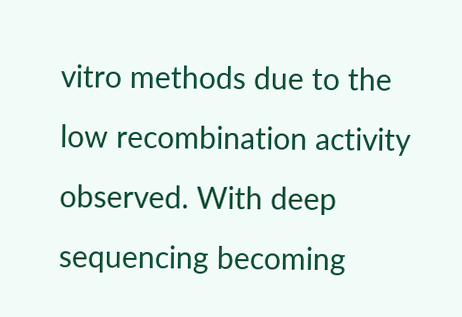vitro methods due to the low recombination activity observed. With deep sequencing becoming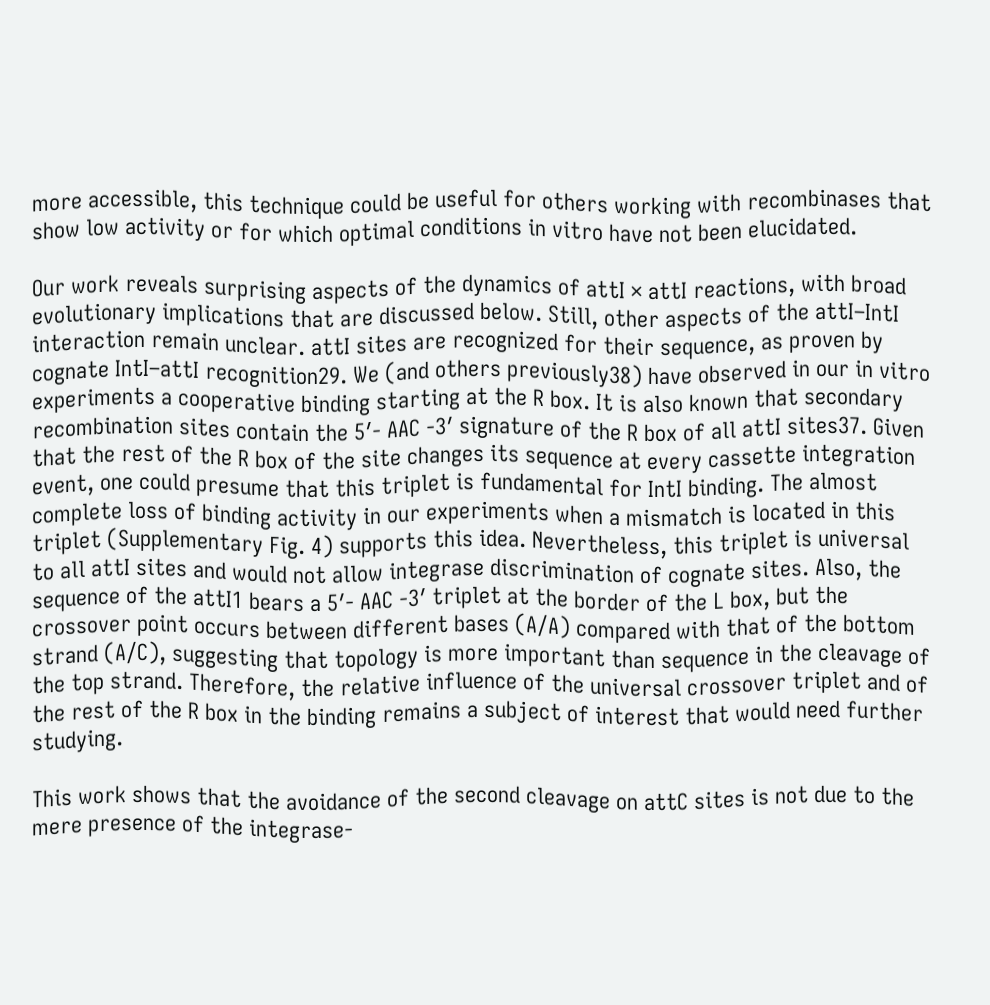more accessible, this technique could be useful for others working with recombinases that show low activity or for which optimal conditions in vitro have not been elucidated.

Our work reveals surprising aspects of the dynamics of attI × attI reactions, with broad evolutionary implications that are discussed below. Still, other aspects of the attI–IntI interaction remain unclear. attI sites are recognized for their sequence, as proven by cognate IntI–attI recognition29. We (and others previously38) have observed in our in vitro experiments a cooperative binding starting at the R box. It is also known that secondary recombination sites contain the 5′- AAC -3′ signature of the R box of all attI sites37. Given that the rest of the R box of the site changes its sequence at every cassette integration event, one could presume that this triplet is fundamental for IntI binding. The almost complete loss of binding activity in our experiments when a mismatch is located in this triplet (Supplementary Fig. 4) supports this idea. Nevertheless, this triplet is universal to all attI sites and would not allow integrase discrimination of cognate sites. Also, the sequence of the attI1 bears a 5′- AAC -3′ triplet at the border of the L box, but the crossover point occurs between different bases (A/A) compared with that of the bottom strand (A/C), suggesting that topology is more important than sequence in the cleavage of the top strand. Therefore, the relative influence of the universal crossover triplet and of the rest of the R box in the binding remains a subject of interest that would need further studying.

This work shows that the avoidance of the second cleavage on attC sites is not due to the mere presence of the integrase-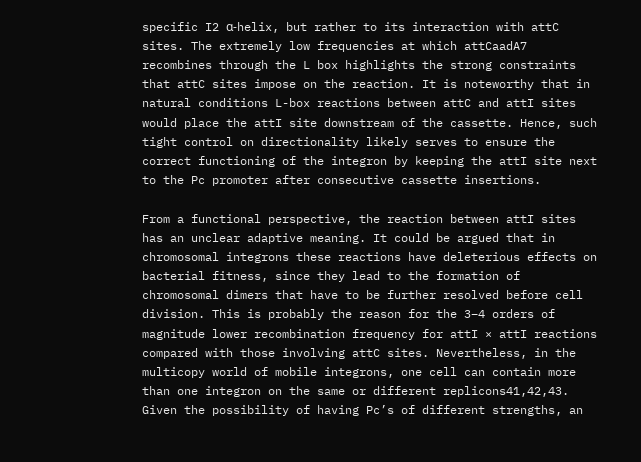specific I2 α-helix, but rather to its interaction with attC sites. The extremely low frequencies at which attCaadA7 recombines through the L box highlights the strong constraints that attC sites impose on the reaction. It is noteworthy that in natural conditions L-box reactions between attC and attI sites would place the attI site downstream of the cassette. Hence, such tight control on directionality likely serves to ensure the correct functioning of the integron by keeping the attI site next to the Pc promoter after consecutive cassette insertions.

From a functional perspective, the reaction between attI sites has an unclear adaptive meaning. It could be argued that in chromosomal integrons these reactions have deleterious effects on bacterial fitness, since they lead to the formation of chromosomal dimers that have to be further resolved before cell division. This is probably the reason for the 3–4 orders of magnitude lower recombination frequency for attI × attI reactions compared with those involving attC sites. Nevertheless, in the multicopy world of mobile integrons, one cell can contain more than one integron on the same or different replicons41,42,43. Given the possibility of having Pc’s of different strengths, an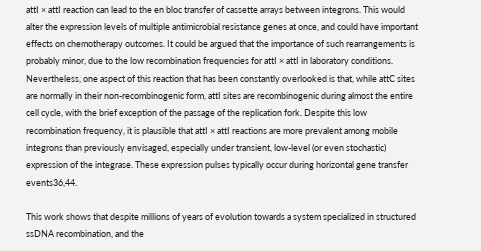attI × attI reaction can lead to the en bloc transfer of cassette arrays between integrons. This would alter the expression levels of multiple antimicrobial resistance genes at once, and could have important effects on chemotherapy outcomes. It could be argued that the importance of such rearrangements is probably minor, due to the low recombination frequencies for attI × attI in laboratory conditions. Nevertheless, one aspect of this reaction that has been constantly overlooked is that, while attC sites are normally in their non-recombinogenic form, attI sites are recombinogenic during almost the entire cell cycle, with the brief exception of the passage of the replication fork. Despite this low recombination frequency, it is plausible that attI × attI reactions are more prevalent among mobile integrons than previously envisaged, especially under transient, low-level (or even stochastic) expression of the integrase. These expression pulses typically occur during horizontal gene transfer events36,44.

This work shows that despite millions of years of evolution towards a system specialized in structured ssDNA recombination, and the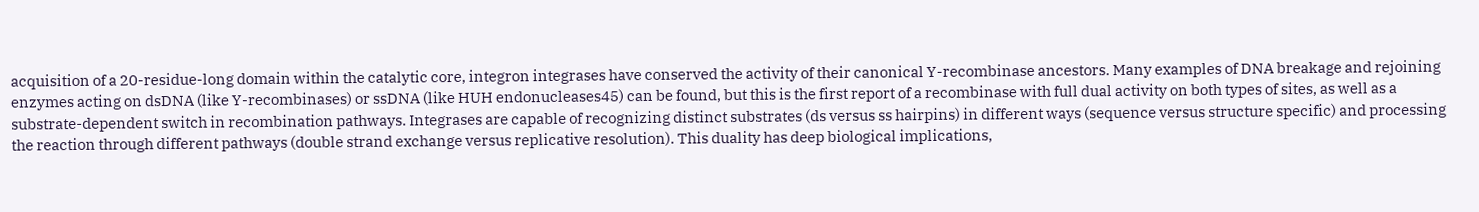acquisition of a 20-residue-long domain within the catalytic core, integron integrases have conserved the activity of their canonical Y-recombinase ancestors. Many examples of DNA breakage and rejoining enzymes acting on dsDNA (like Y-recombinases) or ssDNA (like HUH endonucleases45) can be found, but this is the first report of a recombinase with full dual activity on both types of sites, as well as a substrate-dependent switch in recombination pathways. Integrases are capable of recognizing distinct substrates (ds versus ss hairpins) in different ways (sequence versus structure specific) and processing the reaction through different pathways (double strand exchange versus replicative resolution). This duality has deep biological implications,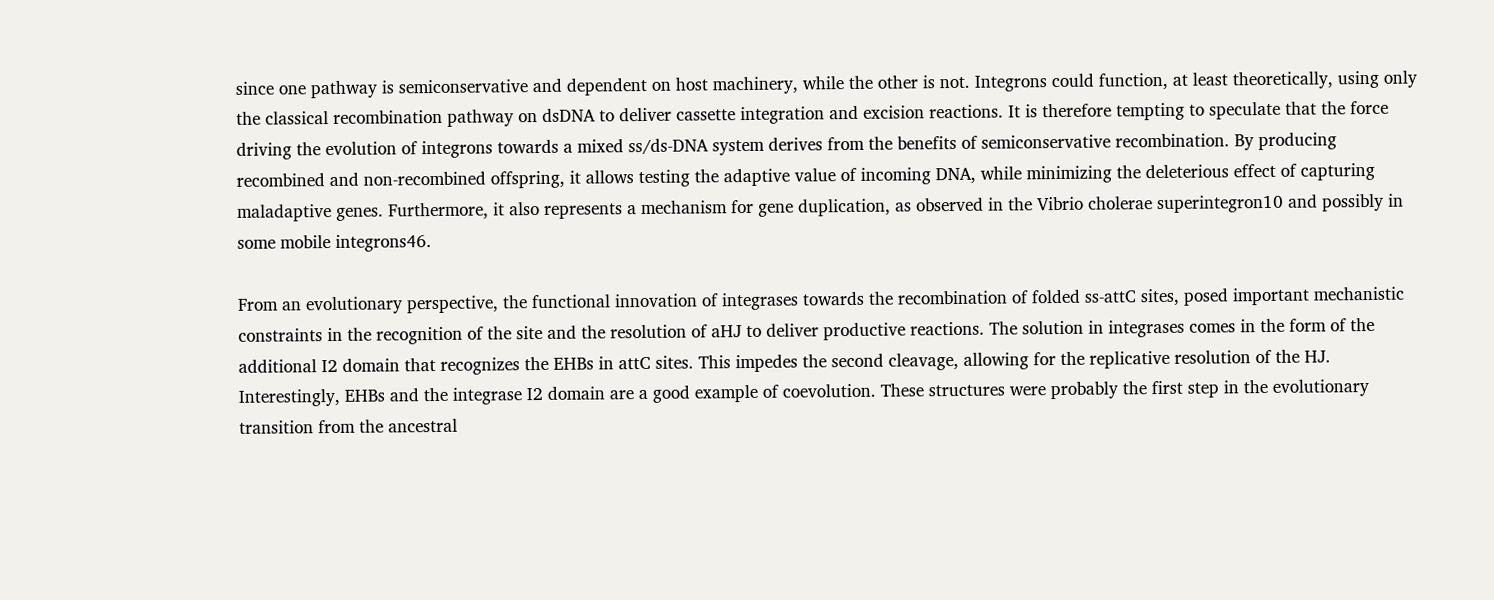since one pathway is semiconservative and dependent on host machinery, while the other is not. Integrons could function, at least theoretically, using only the classical recombination pathway on dsDNA to deliver cassette integration and excision reactions. It is therefore tempting to speculate that the force driving the evolution of integrons towards a mixed ss/ds-DNA system derives from the benefits of semiconservative recombination. By producing recombined and non-recombined offspring, it allows testing the adaptive value of incoming DNA, while minimizing the deleterious effect of capturing maladaptive genes. Furthermore, it also represents a mechanism for gene duplication, as observed in the Vibrio cholerae superintegron10 and possibly in some mobile integrons46.

From an evolutionary perspective, the functional innovation of integrases towards the recombination of folded ss-attC sites, posed important mechanistic constraints in the recognition of the site and the resolution of aHJ to deliver productive reactions. The solution in integrases comes in the form of the additional I2 domain that recognizes the EHBs in attC sites. This impedes the second cleavage, allowing for the replicative resolution of the HJ. Interestingly, EHBs and the integrase I2 domain are a good example of coevolution. These structures were probably the first step in the evolutionary transition from the ancestral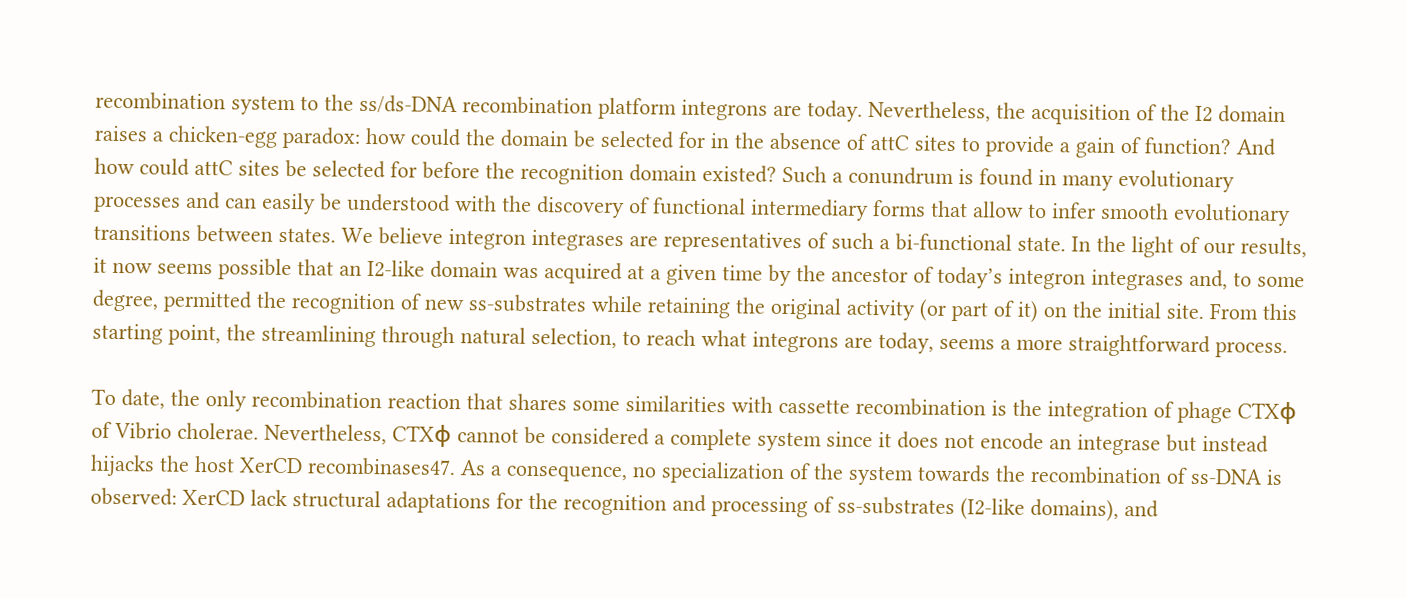recombination system to the ss/ds-DNA recombination platform integrons are today. Nevertheless, the acquisition of the I2 domain raises a chicken-egg paradox: how could the domain be selected for in the absence of attC sites to provide a gain of function? And how could attC sites be selected for before the recognition domain existed? Such a conundrum is found in many evolutionary processes and can easily be understood with the discovery of functional intermediary forms that allow to infer smooth evolutionary transitions between states. We believe integron integrases are representatives of such a bi-functional state. In the light of our results, it now seems possible that an I2-like domain was acquired at a given time by the ancestor of today’s integron integrases and, to some degree, permitted the recognition of new ss-substrates while retaining the original activity (or part of it) on the initial site. From this starting point, the streamlining through natural selection, to reach what integrons are today, seems a more straightforward process.

To date, the only recombination reaction that shares some similarities with cassette recombination is the integration of phage CTXφ of Vibrio cholerae. Nevertheless, CTXφ cannot be considered a complete system since it does not encode an integrase but instead hijacks the host XerCD recombinases47. As a consequence, no specialization of the system towards the recombination of ss-DNA is observed: XerCD lack structural adaptations for the recognition and processing of ss-substrates (I2-like domains), and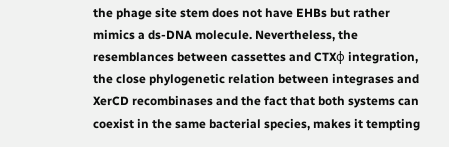the phage site stem does not have EHBs but rather mimics a ds-DNA molecule. Nevertheless, the resemblances between cassettes and CTXφ integration, the close phylogenetic relation between integrases and XerCD recombinases and the fact that both systems can coexist in the same bacterial species, makes it tempting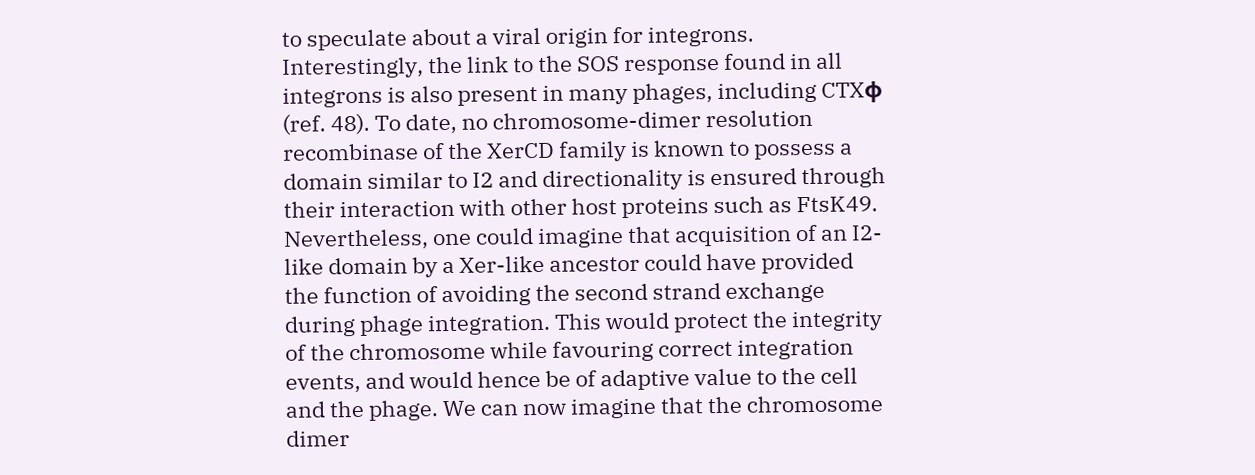to speculate about a viral origin for integrons. Interestingly, the link to the SOS response found in all integrons is also present in many phages, including CTXφ (ref. 48). To date, no chromosome-dimer resolution recombinase of the XerCD family is known to possess a domain similar to I2 and directionality is ensured through their interaction with other host proteins such as FtsK49. Nevertheless, one could imagine that acquisition of an I2-like domain by a Xer-like ancestor could have provided the function of avoiding the second strand exchange during phage integration. This would protect the integrity of the chromosome while favouring correct integration events, and would hence be of adaptive value to the cell and the phage. We can now imagine that the chromosome dimer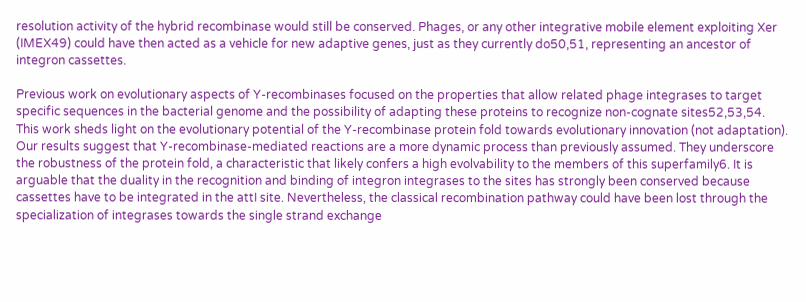resolution activity of the hybrid recombinase would still be conserved. Phages, or any other integrative mobile element exploiting Xer (IMEX49) could have then acted as a vehicle for new adaptive genes, just as they currently do50,51, representing an ancestor of integron cassettes.

Previous work on evolutionary aspects of Y-recombinases focused on the properties that allow related phage integrases to target specific sequences in the bacterial genome and the possibility of adapting these proteins to recognize non-cognate sites52,53,54. This work sheds light on the evolutionary potential of the Y-recombinase protein fold towards evolutionary innovation (not adaptation). Our results suggest that Y-recombinase-mediated reactions are a more dynamic process than previously assumed. They underscore the robustness of the protein fold, a characteristic that likely confers a high evolvability to the members of this superfamily6. It is arguable that the duality in the recognition and binding of integron integrases to the sites has strongly been conserved because cassettes have to be integrated in the attI site. Nevertheless, the classical recombination pathway could have been lost through the specialization of integrases towards the single strand exchange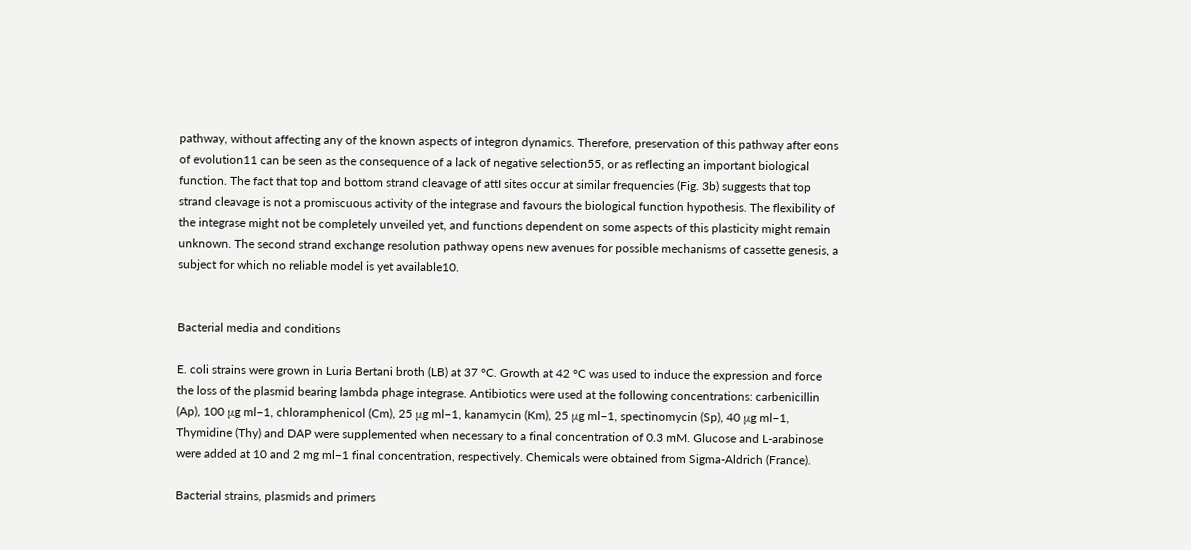pathway, without affecting any of the known aspects of integron dynamics. Therefore, preservation of this pathway after eons of evolution11 can be seen as the consequence of a lack of negative selection55, or as reflecting an important biological function. The fact that top and bottom strand cleavage of attI sites occur at similar frequencies (Fig. 3b) suggests that top strand cleavage is not a promiscuous activity of the integrase and favours the biological function hypothesis. The flexibility of the integrase might not be completely unveiled yet, and functions dependent on some aspects of this plasticity might remain unknown. The second strand exchange resolution pathway opens new avenues for possible mechanisms of cassette genesis, a subject for which no reliable model is yet available10.


Bacterial media and conditions

E. coli strains were grown in Luria Bertani broth (LB) at 37 °C. Growth at 42 °C was used to induce the expression and force the loss of the plasmid bearing lambda phage integrase. Antibiotics were used at the following concentrations: carbenicillin (Ap), 100 μg ml−1, chloramphenicol (Cm), 25 μg ml−1, kanamycin (Km), 25 μg ml−1, spectinomycin (Sp), 40 μg ml−1, Thymidine (Thy) and DAP were supplemented when necessary to a final concentration of 0.3 mM. Glucose and L-arabinose were added at 10 and 2 mg ml−1 final concentration, respectively. Chemicals were obtained from Sigma-Aldrich (France).

Bacterial strains, plasmids and primers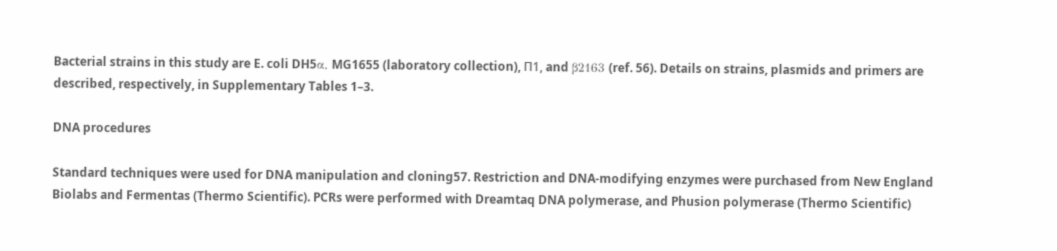Bacterial strains in this study are E. coli DH5α, MG1655 (laboratory collection), П1, and β2163 (ref. 56). Details on strains, plasmids and primers are described, respectively, in Supplementary Tables 1–3.

DNA procedures

Standard techniques were used for DNA manipulation and cloning57. Restriction and DNA-modifying enzymes were purchased from New England Biolabs and Fermentas (Thermo Scientific). PCRs were performed with Dreamtaq DNA polymerase, and Phusion polymerase (Thermo Scientific)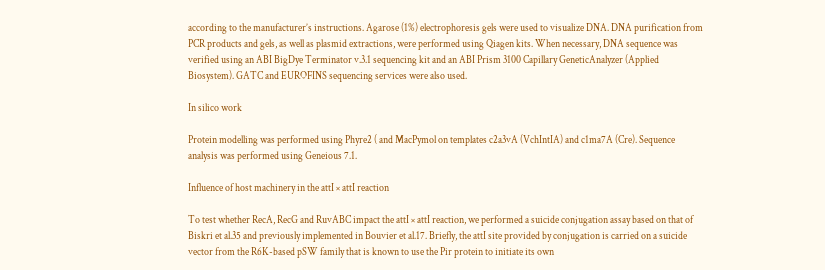according to the manufacturer’s instructions. Agarose (1%) electrophoresis gels were used to visualize DNA. DNA purification from PCR products and gels, as well as plasmid extractions, were performed using Qiagen kits. When necessary, DNA sequence was verified using an ABI BigDye Terminator v.3.1 sequencing kit and an ABI Prism 3100 Capillary GeneticAnalyzer (Applied Biosystem). GATC and EUROFINS sequencing services were also used.

In silico work

Protein modelling was performed using Phyre2 ( and MacPymol on templates c2a3vA (VchIntIA) and c1ma7A (Cre). Sequence analysis was performed using Geneious 7.1.

Influence of host machinery in the attI × attI reaction

To test whether RecA, RecG and RuvABC impact the attI × attI reaction, we performed a suicide conjugation assay based on that of Biskri et al.35 and previously implemented in Bouvier et al.17. Briefly, the attI site provided by conjugation is carried on a suicide vector from the R6K-based pSW family that is known to use the Pir protein to initiate its own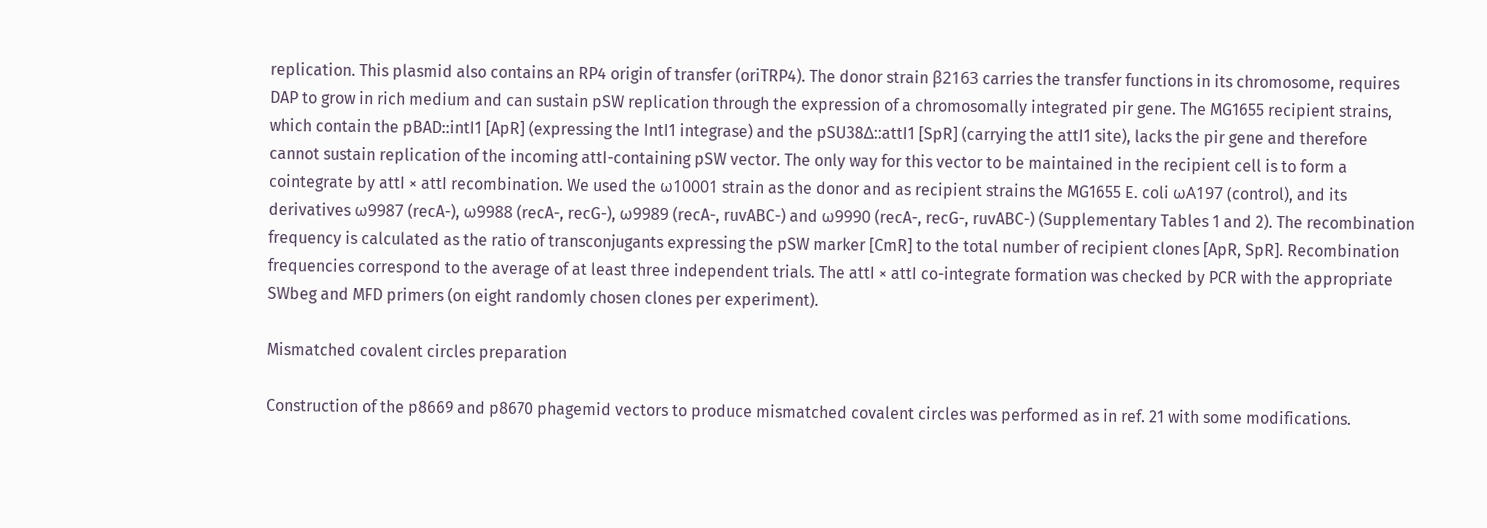replication. This plasmid also contains an RP4 origin of transfer (oriTRP4). The donor strain β2163 carries the transfer functions in its chromosome, requires DAP to grow in rich medium and can sustain pSW replication through the expression of a chromosomally integrated pir gene. The MG1655 recipient strains, which contain the pBAD::intI1 [ApR] (expressing the IntI1 integrase) and the pSU38Δ::attI1 [SpR] (carrying the attI1 site), lacks the pir gene and therefore cannot sustain replication of the incoming attI-containing pSW vector. The only way for this vector to be maintained in the recipient cell is to form a cointegrate by attI × attI recombination. We used the ω10001 strain as the donor and as recipient strains the MG1655 E. coli ωA197 (control), and its derivatives ω9987 (recA-), ω9988 (recA-, recG-), ω9989 (recA-, ruvABC-) and ω9990 (recA-, recG-, ruvABC-) (Supplementary Tables 1 and 2). The recombination frequency is calculated as the ratio of transconjugants expressing the pSW marker [CmR] to the total number of recipient clones [ApR, SpR]. Recombination frequencies correspond to the average of at least three independent trials. The attI × attI co-integrate formation was checked by PCR with the appropriate SWbeg and MFD primers (on eight randomly chosen clones per experiment).

Mismatched covalent circles preparation

Construction of the p8669 and p8670 phagemid vectors to produce mismatched covalent circles was performed as in ref. 21 with some modifications.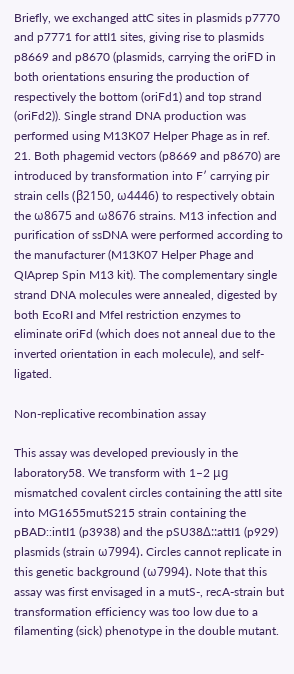Briefly, we exchanged attC sites in plasmids p7770 and p7771 for attI1 sites, giving rise to plasmids p8669 and p8670 (plasmids, carrying the oriFD in both orientations ensuring the production of respectively the bottom (oriFd1) and top strand (oriFd2)). Single strand DNA production was performed using M13K07 Helper Phage as in ref. 21. Both phagemid vectors (p8669 and p8670) are introduced by transformation into F′ carrying pir strain cells (β2150, ω4446) to respectively obtain the ω8675 and ω8676 strains. M13 infection and purification of ssDNA were performed according to the manufacturer (M13K07 Helper Phage and QIAprep Spin M13 kit). The complementary single strand DNA molecules were annealed, digested by both EcoRI and MfeI restriction enzymes to eliminate oriFd (which does not anneal due to the inverted orientation in each molecule), and self-ligated.

Non-replicative recombination assay

This assay was developed previously in the laboratory58. We transform with 1–2 μg mismatched covalent circles containing the attI site into MG1655mutS215 strain containing the pBAD::intI1 (p3938) and the pSU38Δ::attI1 (p929) plasmids (strain ω7994). Circles cannot replicate in this genetic background (ω7994). Note that this assay was first envisaged in a mutS-, recA-strain but transformation efficiency was too low due to a filamenting (sick) phenotype in the double mutant.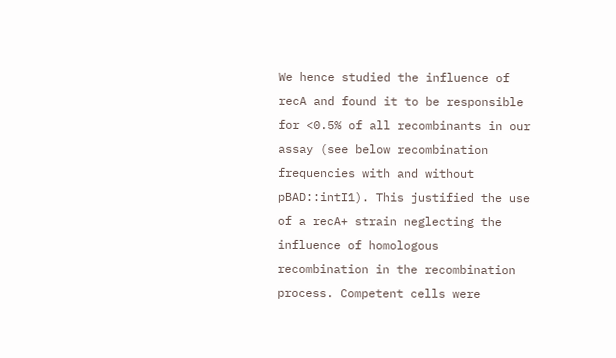We hence studied the influence of recA and found it to be responsible for <0.5% of all recombinants in our assay (see below recombination frequencies with and without pBAD::intI1). This justified the use of a recA+ strain neglecting the influence of homologous recombination in the recombination process. Competent cells were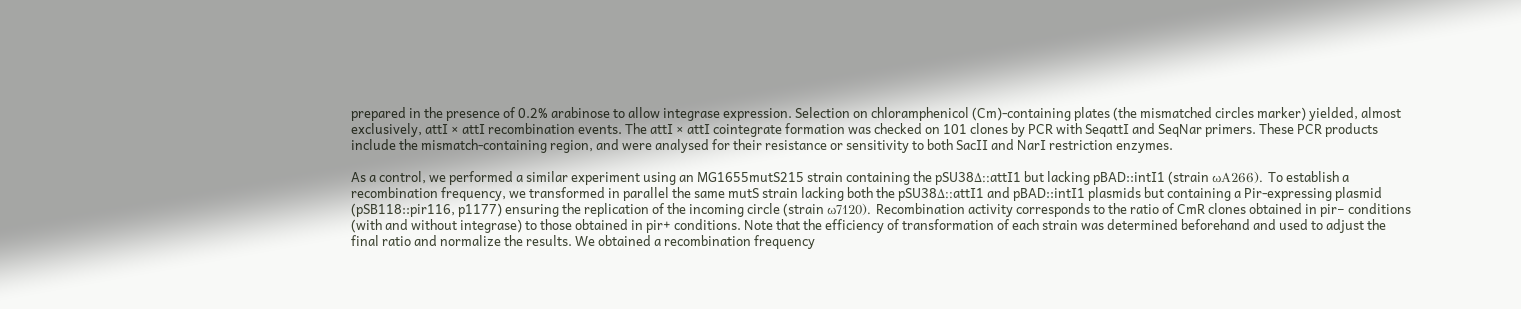prepared in the presence of 0.2% arabinose to allow integrase expression. Selection on chloramphenicol (Cm)-containing plates (the mismatched circles marker) yielded, almost exclusively, attI × attI recombination events. The attI × attI cointegrate formation was checked on 101 clones by PCR with SeqattI and SeqNar primers. These PCR products include the mismatch-containing region, and were analysed for their resistance or sensitivity to both SacII and NarI restriction enzymes.

As a control, we performed a similar experiment using an MG1655mutS215 strain containing the pSU38Δ::attI1 but lacking pBAD::intI1 (strain ωA266). To establish a recombination frequency, we transformed in parallel the same mutS strain lacking both the pSU38Δ::attI1 and pBAD::intI1 plasmids but containing a Pir-expressing plasmid (pSB118::pir116, p1177) ensuring the replication of the incoming circle (strain ω7120). Recombination activity corresponds to the ratio of CmR clones obtained in pir− conditions (with and without integrase) to those obtained in pir+ conditions. Note that the efficiency of transformation of each strain was determined beforehand and used to adjust the final ratio and normalize the results. We obtained a recombination frequency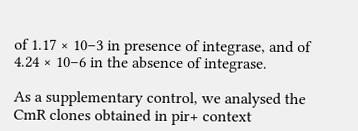of 1.17 × 10−3 in presence of integrase, and of 4.24 × 10−6 in the absence of integrase.

As a supplementary control, we analysed the CmR clones obtained in pir+ context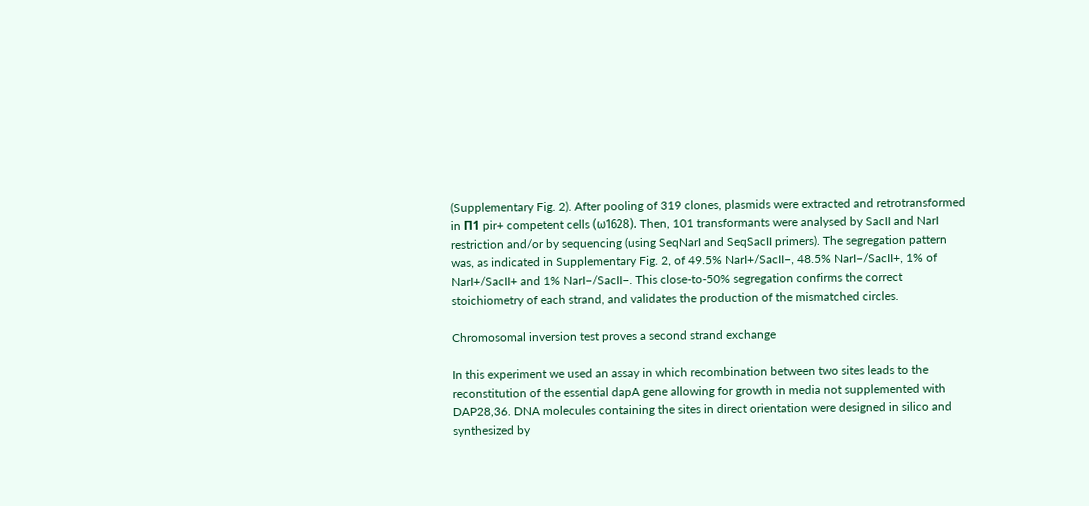(Supplementary Fig. 2). After pooling of 319 clones, plasmids were extracted and retrotransformed in П1 pir+ competent cells (ω1628). Then, 101 transformants were analysed by SacII and NarI restriction and/or by sequencing (using SeqNarI and SeqSacII primers). The segregation pattern was, as indicated in Supplementary Fig. 2, of 49.5% NarI+/SacII−, 48.5% NarI−/SacII+, 1% of NarI+/SacII+ and 1% NarI−/SacII−. This close-to-50% segregation confirms the correct stoichiometry of each strand, and validates the production of the mismatched circles.

Chromosomal inversion test proves a second strand exchange

In this experiment we used an assay in which recombination between two sites leads to the reconstitution of the essential dapA gene allowing for growth in media not supplemented with DAP28,36. DNA molecules containing the sites in direct orientation were designed in silico and synthesized by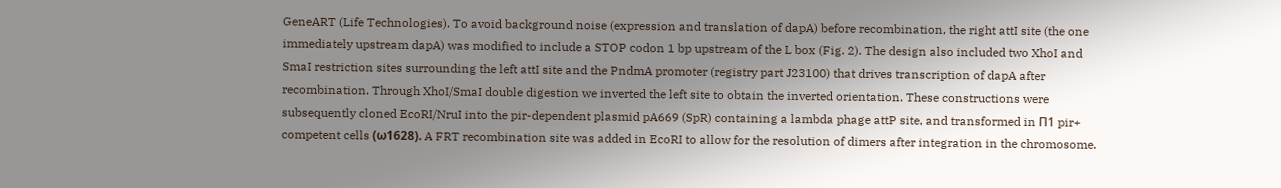GeneART (Life Technologies). To avoid background noise (expression and translation of dapA) before recombination, the right attI site (the one immediately upstream dapA) was modified to include a STOP codon 1 bp upstream of the L box (Fig. 2). The design also included two XhoI and SmaI restriction sites surrounding the left attI site and the PndmA promoter (registry part J23100) that drives transcription of dapA after recombination. Through XhoI/SmaI double digestion we inverted the left site to obtain the inverted orientation. These constructions were subsequently cloned EcoRI/NruI into the pir-dependent plasmid pA669 (SpR) containing a lambda phage attP site, and transformed in П1 pir+ competent cells (ω1628). A FRT recombination site was added in EcoRI to allow for the resolution of dimers after integration in the chromosome.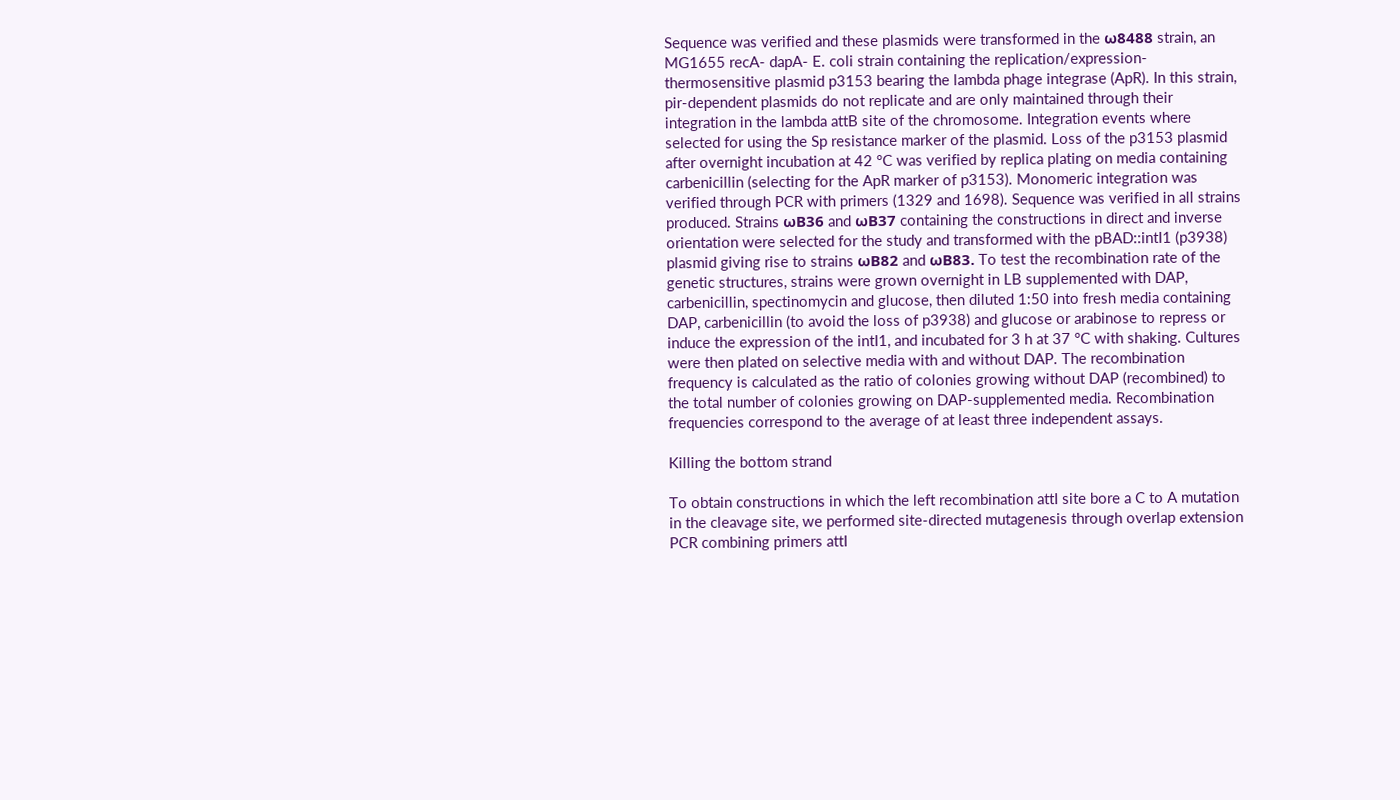Sequence was verified and these plasmids were transformed in the ω8488 strain, an MG1655 recA- dapA- E. coli strain containing the replication/expression-thermosensitive plasmid p3153 bearing the lambda phage integrase (ApR). In this strain, pir-dependent plasmids do not replicate and are only maintained through their integration in the lambda attB site of the chromosome. Integration events where selected for using the Sp resistance marker of the plasmid. Loss of the p3153 plasmid after overnight incubation at 42 °C was verified by replica plating on media containing carbenicillin (selecting for the ApR marker of p3153). Monomeric integration was verified through PCR with primers (1329 and 1698). Sequence was verified in all strains produced. Strains ωB36 and ωB37 containing the constructions in direct and inverse orientation were selected for the study and transformed with the pBAD::intI1 (p3938) plasmid giving rise to strains ωB82 and ωB83. To test the recombination rate of the genetic structures, strains were grown overnight in LB supplemented with DAP, carbenicillin, spectinomycin and glucose, then diluted 1:50 into fresh media containing DAP, carbenicillin (to avoid the loss of p3938) and glucose or arabinose to repress or induce the expression of the intI1, and incubated for 3 h at 37 °C with shaking. Cultures were then plated on selective media with and without DAP. The recombination frequency is calculated as the ratio of colonies growing without DAP (recombined) to the total number of colonies growing on DAP-supplemented media. Recombination frequencies correspond to the average of at least three independent assays.

Killing the bottom strand

To obtain constructions in which the left recombination attI site bore a C to A mutation in the cleavage site, we performed site-directed mutagenesis through overlap extension PCR combining primers attI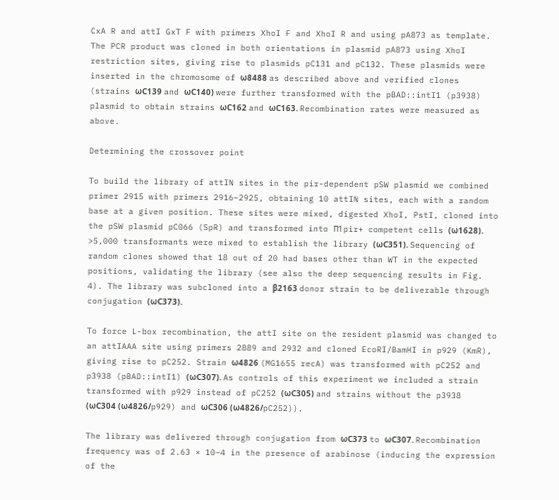CxA R and attI GxT F with primers XhoI F and XhoI R and using pA873 as template. The PCR product was cloned in both orientations in plasmid pA873 using XhoI restriction sites, giving rise to plasmids pC131 and pC132. These plasmids were inserted in the chromosome of ω8488 as described above and verified clones (strains ωC139 and ωC140) were further transformed with the pBAD::intI1 (p3938) plasmid to obtain strains ωC162 and ωC163. Recombination rates were measured as above.

Determining the crossover point

To build the library of attIN sites in the pir-dependent pSW plasmid we combined primer 2915 with primers 2916–2925, obtaining 10 attIN sites, each with a random base at a given position. These sites were mixed, digested XhoI, PstI, cloned into the pSW plasmid pC066 (SpR) and transformed into П1 pir+ competent cells (ω1628). >5,000 transformants were mixed to establish the library (ωC351). Sequencing of random clones showed that 18 out of 20 had bases other than WT in the expected positions, validating the library (see also the deep sequencing results in Fig. 4). The library was subcloned into a β2163 donor strain to be deliverable through conjugation (ωC373).

To force L-box recombination, the attI site on the resident plasmid was changed to an attIAAA site using primers 2889 and 2932 and cloned EcoRI/BamHI in p929 (KmR), giving rise to pC252. Strain ω4826 (MG1655 recA) was transformed with pC252 and p3938 (pBAD::intI1) (ωC307). As controls of this experiment we included a strain transformed with p929 instead of pC252 (ωC305) and strains without the p3938 (ωC304 (ω4826/p929) and ωC306 (ω4826/pC252)).

The library was delivered through conjugation from ωC373 to ωC307. Recombination frequency was of 2.63 × 10−4 in the presence of arabinose (inducing the expression of the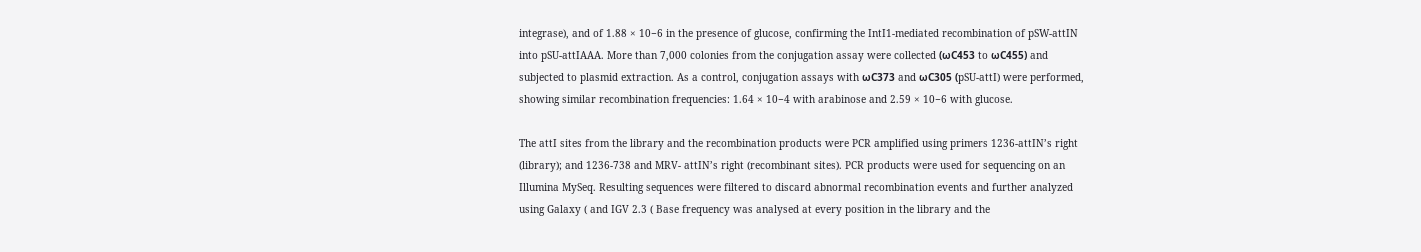integrase), and of 1.88 × 10−6 in the presence of glucose, confirming the IntI1-mediated recombination of pSW-attIN into pSU-attIAAA. More than 7,000 colonies from the conjugation assay were collected (ωC453 to ωC455) and subjected to plasmid extraction. As a control, conjugation assays with ωC373 and ωC305 (pSU-attI) were performed, showing similar recombination frequencies: 1.64 × 10−4 with arabinose and 2.59 × 10−6 with glucose.

The attI sites from the library and the recombination products were PCR amplified using primers 1236-attIN’s right (library); and 1236-738 and MRV- attIN’s right (recombinant sites). PCR products were used for sequencing on an Illumina MySeq. Resulting sequences were filtered to discard abnormal recombination events and further analyzed using Galaxy ( and IGV 2.3 ( Base frequency was analysed at every position in the library and the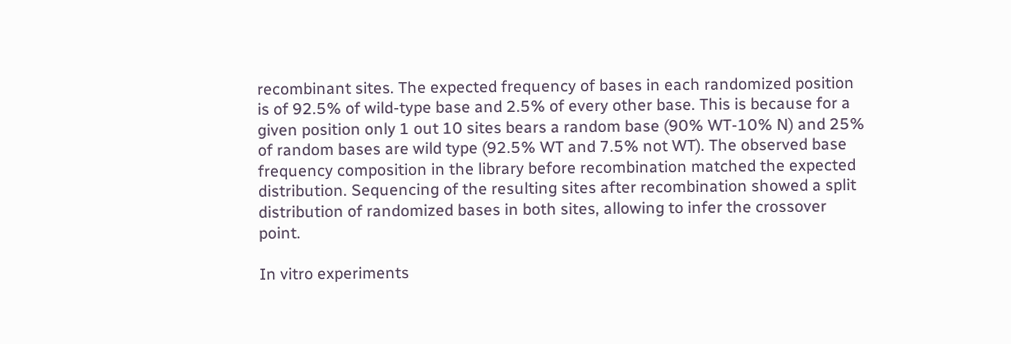recombinant sites. The expected frequency of bases in each randomized position is of 92.5% of wild-type base and 2.5% of every other base. This is because for a given position only 1 out 10 sites bears a random base (90% WT-10% N) and 25% of random bases are wild type (92.5% WT and 7.5% not WT). The observed base frequency composition in the library before recombination matched the expected distribution. Sequencing of the resulting sites after recombination showed a split distribution of randomized bases in both sites, allowing to infer the crossover point.

In vitro experiments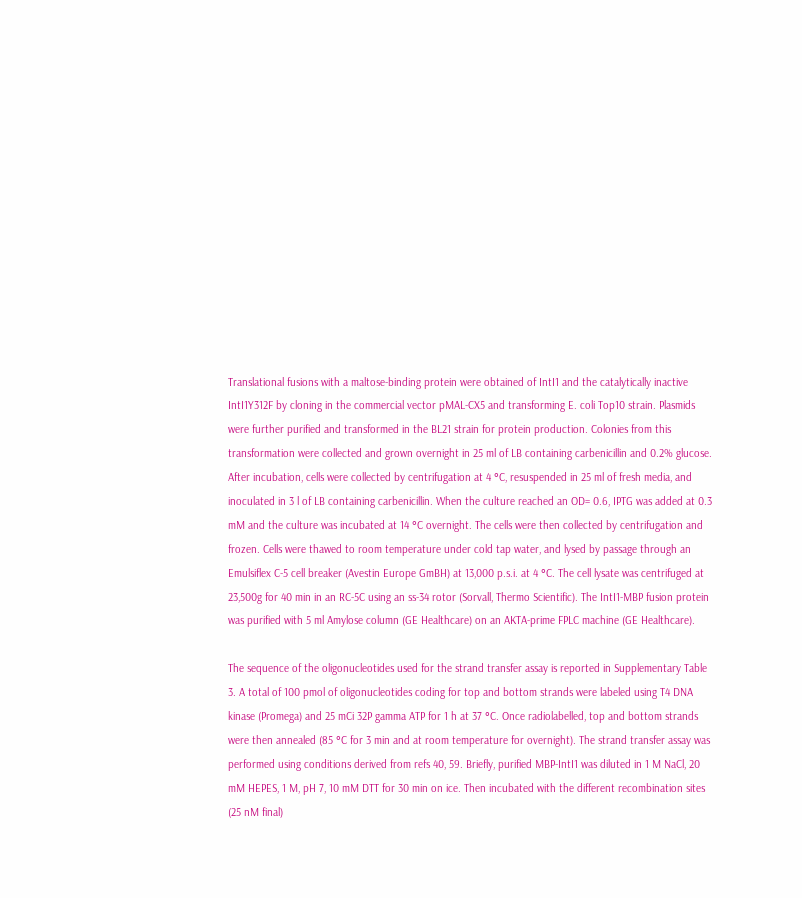Translational fusions with a maltose-binding protein were obtained of IntI1 and the catalytically inactive IntI1Y312F by cloning in the commercial vector pMAL-CX5 and transforming E. coli Top10 strain. Plasmids were further purified and transformed in the BL21 strain for protein production. Colonies from this transformation were collected and grown overnight in 25 ml of LB containing carbenicillin and 0.2% glucose. After incubation, cells were collected by centrifugation at 4 °C, resuspended in 25 ml of fresh media, and inoculated in 3 l of LB containing carbenicillin. When the culture reached an OD= 0.6, IPTG was added at 0.3 mM and the culture was incubated at 14 °C overnight. The cells were then collected by centrifugation and frozen. Cells were thawed to room temperature under cold tap water, and lysed by passage through an Emulsiflex C-5 cell breaker (Avestin Europe GmBH) at 13,000 p.s.i. at 4 °C. The cell lysate was centrifuged at 23,500g for 40 min in an RC-5C using an ss-34 rotor (Sorvall, Thermo Scientific). The IntI1-MBP fusion protein was purified with 5 ml Amylose column (GE Healthcare) on an AKTA-prime FPLC machine (GE Healthcare).

The sequence of the oligonucleotides used for the strand transfer assay is reported in Supplementary Table 3. A total of 100 pmol of oligonucleotides coding for top and bottom strands were labeled using T4 DNA kinase (Promega) and 25 mCi 32P gamma ATP for 1 h at 37 °C. Once radiolabelled, top and bottom strands were then annealed (85 °C for 3 min and at room temperature for overnight). The strand transfer assay was performed using conditions derived from refs 40, 59. Briefly, purified MBP-IntI1 was diluted in 1 M NaCl, 20 mM HEPES, 1 M, pH 7, 10 mM DTT for 30 min on ice. Then incubated with the different recombination sites (25 nM final)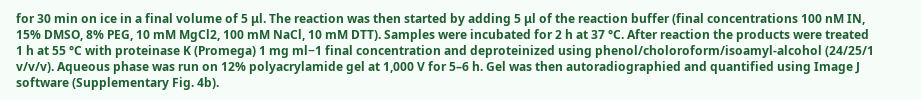for 30 min on ice in a final volume of 5 μl. The reaction was then started by adding 5 μl of the reaction buffer (final concentrations 100 nM IN, 15% DMSO, 8% PEG, 10 mM MgCl2, 100 mM NaCl, 10 mM DTT). Samples were incubated for 2 h at 37 °C. After reaction the products were treated 1 h at 55 °C with proteinase K (Promega) 1 mg ml−1 final concentration and deproteinized using phenol/choloroform/isoamyl-alcohol (24/25/1 v/v/v). Aqueous phase was run on 12% polyacrylamide gel at 1,000 V for 5–6 h. Gel was then autoradiographied and quantified using Image J software (Supplementary Fig. 4b).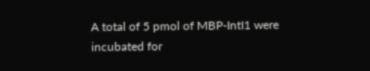A total of 5 pmol of MBP-IntI1 were incubated for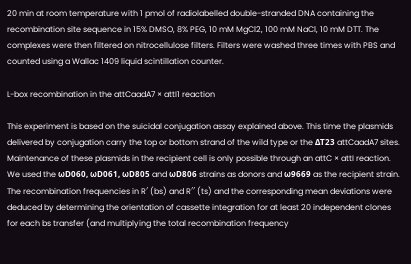20 min at room temperature with 1 pmol of radiolabelled double-stranded DNA containing the recombination site sequence in 15% DMSO, 8% PEG, 10 mM MgCl2, 100 mM NaCl, 10 mM DTT. The complexes were then filtered on nitrocellulose filters. Filters were washed three times with PBS and counted using a Wallac 1409 liquid scintillation counter.

L-box recombination in the attCaadA7 × attI1 reaction

This experiment is based on the suicidal conjugation assay explained above. This time the plasmids delivered by conjugation carry the top or bottom strand of the wild type or the ΔT23 attCaadA7 sites. Maintenance of these plasmids in the recipient cell is only possible through an attC × attI reaction. We used the ωD060, ωD061, ωD805 and ωD806 strains as donors and ω9669 as the recipient strain. The recombination frequencies in R′ (bs) and R′′ (ts) and the corresponding mean deviations were deduced by determining the orientation of cassette integration for at least 20 independent clones for each bs transfer (and multiplying the total recombination frequency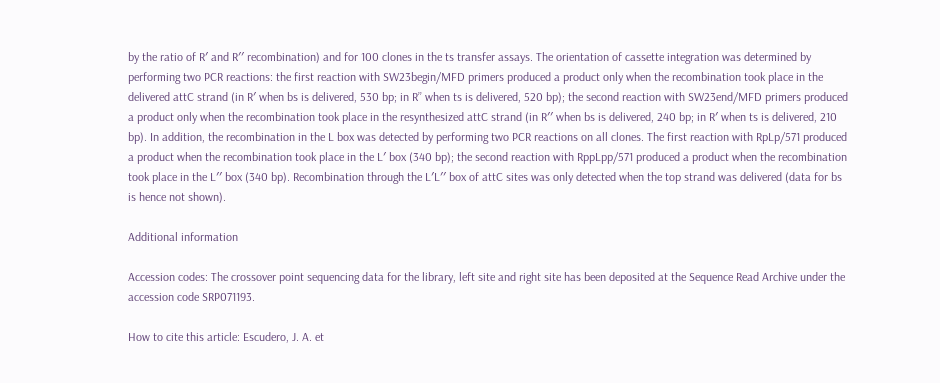by the ratio of R′ and R′′ recombination) and for 100 clones in the ts transfer assays. The orientation of cassette integration was determined by performing two PCR reactions: the first reaction with SW23begin/MFD primers produced a product only when the recombination took place in the delivered attC strand (in R′ when bs is delivered, 530 bp; in R’’ when ts is delivered, 520 bp); the second reaction with SW23end/MFD primers produced a product only when the recombination took place in the resynthesized attC strand (in R′′ when bs is delivered, 240 bp; in R′ when ts is delivered, 210 bp). In addition, the recombination in the L box was detected by performing two PCR reactions on all clones. The first reaction with RpLp/571 produced a product when the recombination took place in the L′ box (340 bp); the second reaction with RppLpp/571 produced a product when the recombination took place in the L′′ box (340 bp). Recombination through the L′L′′ box of attC sites was only detected when the top strand was delivered (data for bs is hence not shown).

Additional information

Accession codes: The crossover point sequencing data for the library, left site and right site has been deposited at the Sequence Read Archive under the accession code SRP071193.

How to cite this article: Escudero, J. A. et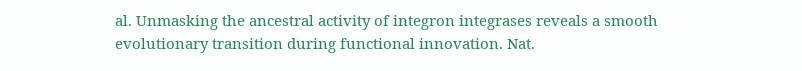al. Unmasking the ancestral activity of integron integrases reveals a smooth evolutionary transition during functional innovation. Nat.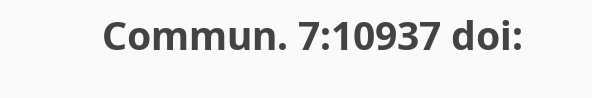Commun. 7:10937 doi: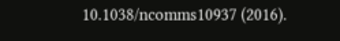10.1038/ncomms10937 (2016).